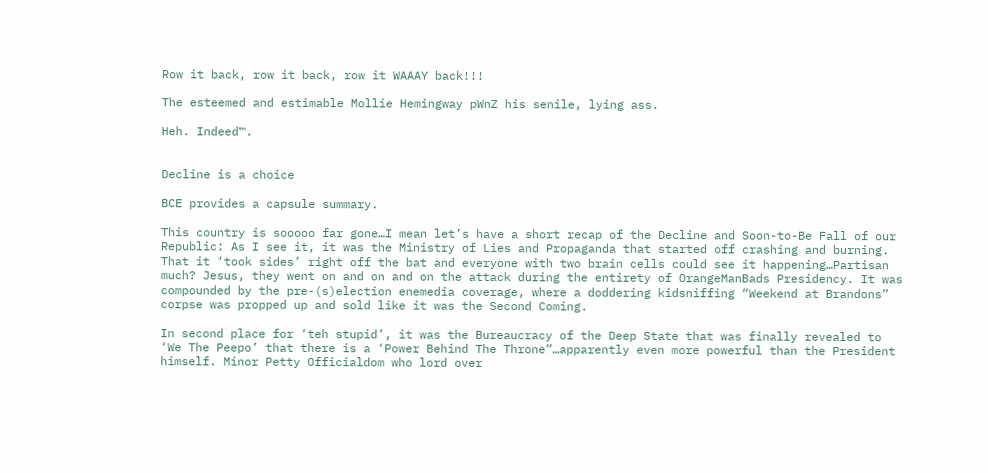Row it back, row it back, row it WAAAY back!!!

The esteemed and estimable Mollie Hemingway pWnZ his senile, lying ass.

Heh. Indeed™.


Decline is a choice

BCE provides a capsule summary.

This country is sooooo far gone…I mean let’s have a short recap of the Decline and Soon-to-Be Fall of our Republic: As I see it, it was the Ministry of Lies and Propaganda that started off crashing and burning. That it ‘took sides’ right off the bat and everyone with two brain cells could see it happening…Partisan much? Jesus, they went on and on and on the attack during the entirety of OrangeManBads Presidency. It was compounded by the pre-(s)election enemedia coverage, where a doddering kidsniffing “Weekend at Brandons” corpse was propped up and sold like it was the Second Coming.

In second place for ‘teh stupid’, it was the Bureaucracy of the Deep State that was finally revealed to ‘We The Peepo’ that there is a ‘Power Behind The Throne”…apparently even more powerful than the President himself. Minor Petty Officialdom who lord over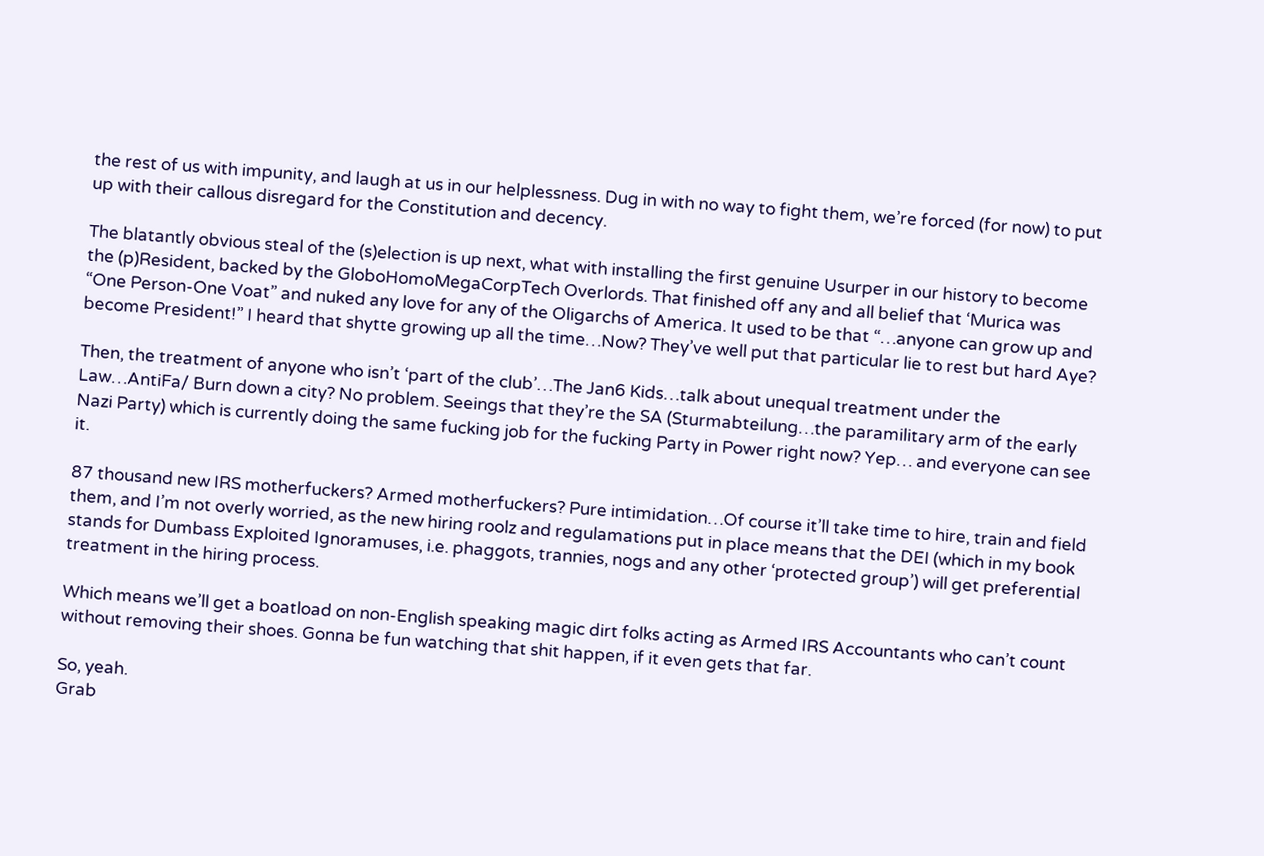the rest of us with impunity, and laugh at us in our helplessness. Dug in with no way to fight them, we’re forced (for now) to put up with their callous disregard for the Constitution and decency.

The blatantly obvious steal of the (s)election is up next, what with installing the first genuine Usurper in our history to become the (p)Resident, backed by the GloboHomoMegaCorpTech Overlords. That finished off any and all belief that ‘Murica was “One Person-One Voat” and nuked any love for any of the Oligarchs of America. It used to be that “…anyone can grow up and become President!” I heard that shytte growing up all the time…Now? They’ve well put that particular lie to rest but hard Aye?

Then, the treatment of anyone who isn’t ‘part of the club’…The Jan6 Kids…talk about unequal treatment under the Law…AntiFa/ Burn down a city? No problem. Seeings that they’re the SA (Sturmabteilung…the paramilitary arm of the early Nazi Party) which is currently doing the same fucking job for the fucking Party in Power right now? Yep… and everyone can see it.

87 thousand new IRS motherfuckers? Armed motherfuckers? Pure intimidation…Of course it’ll take time to hire, train and field them, and I’m not overly worried, as the new hiring roolz and regulamations put in place means that the DEI (which in my book stands for Dumbass Exploited Ignoramuses, i.e. phaggots, trannies, nogs and any other ‘protected group’) will get preferential treatment in the hiring process.

Which means we’ll get a boatload on non-English speaking magic dirt folks acting as Armed IRS Accountants who can’t count without removing their shoes. Gonna be fun watching that shit happen, if it even gets that far.

So, yeah.
Grab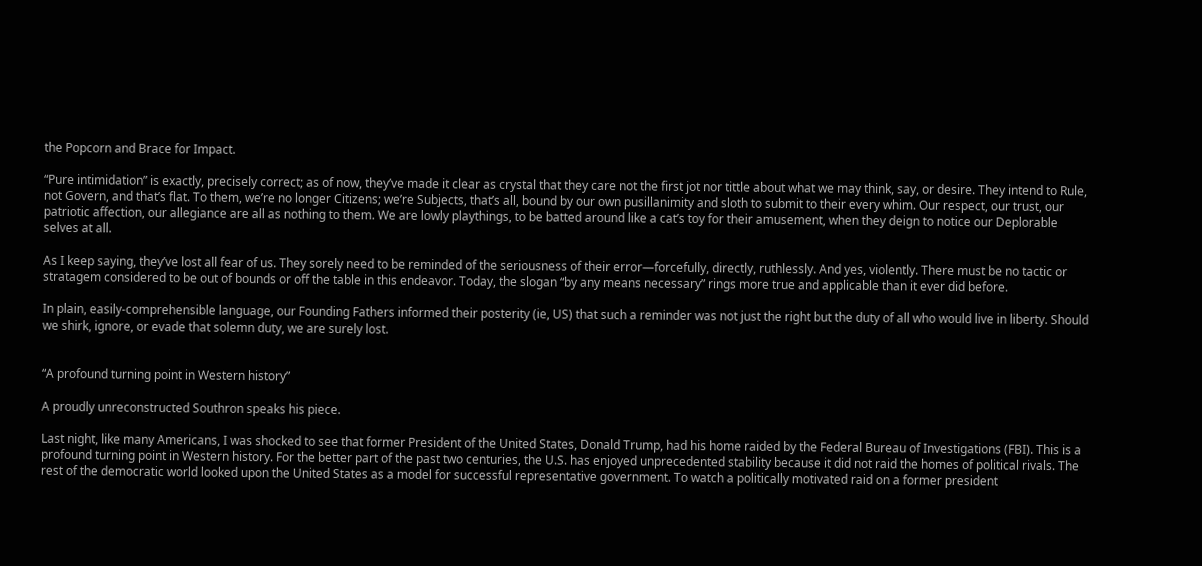the Popcorn and Brace for Impact.

“Pure intimidation” is exactly, precisely correct; as of now, they’ve made it clear as crystal that they care not the first jot nor tittle about what we may think, say, or desire. They intend to Rule, not Govern, and that’s flat. To them, we’re no longer Citizens; we’re Subjects, that’s all, bound by our own pusillanimity and sloth to submit to their every whim. Our respect, our trust, our patriotic affection, our allegiance are all as nothing to them. We are lowly playthings, to be batted around like a cat’s toy for their amusement, when they deign to notice our Deplorable selves at all.

As I keep saying, they’ve lost all fear of us. They sorely need to be reminded of the seriousness of their error—forcefully, directly, ruthlessly. And yes, violently. There must be no tactic or stratagem considered to be out of bounds or off the table in this endeavor. Today, the slogan “by any means necessary” rings more true and applicable than it ever did before.

In plain, easily-comprehensible language, our Founding Fathers informed their posterity (ie, US) that such a reminder was not just the right but the duty of all who would live in liberty. Should we shirk, ignore, or evade that solemn duty, we are surely lost.


“A profound turning point in Western history”

A proudly unreconstructed Southron speaks his piece.

Last night, like many Americans, I was shocked to see that former President of the United States, Donald Trump, had his home raided by the Federal Bureau of Investigations (FBI). This is a profound turning point in Western history. For the better part of the past two centuries, the U.S. has enjoyed unprecedented stability because it did not raid the homes of political rivals. The rest of the democratic world looked upon the United States as a model for successful representative government. To watch a politically motivated raid on a former president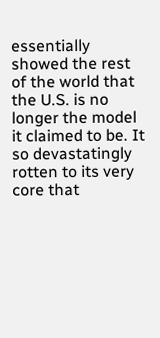essentially showed the rest of the world that the U.S. is no longer the model it claimed to be. It so devastatingly rotten to its very core that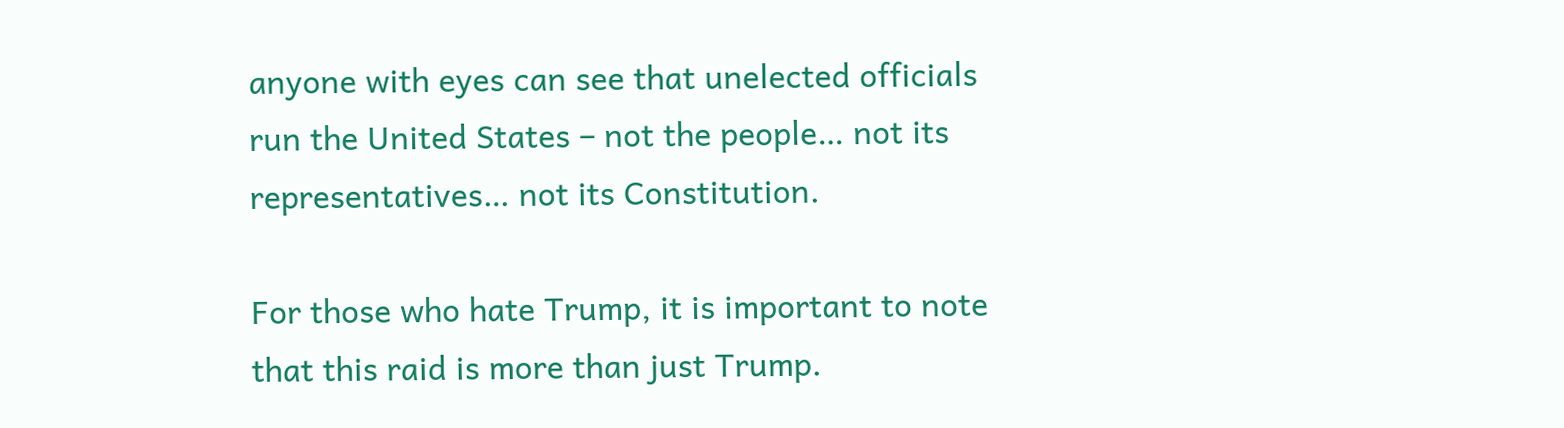anyone with eyes can see that unelected officials run the United States – not the people… not its representatives… not its Constitution.

For those who hate Trump, it is important to note that this raid is more than just Trump.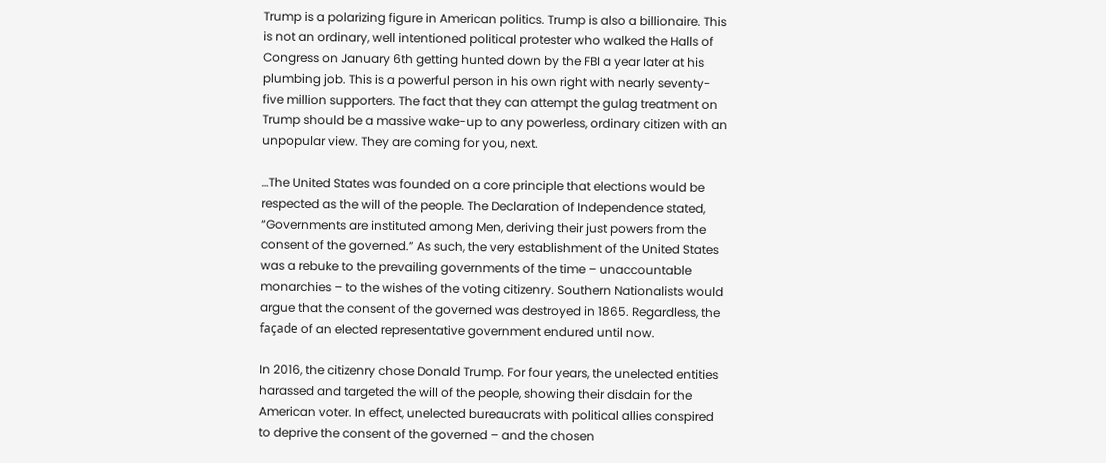Trump is a polarizing figure in American politics. Trump is also a billionaire. This is not an ordinary, well intentioned political protester who walked the Halls of Congress on January 6th getting hunted down by the FBI a year later at his plumbing job. This is a powerful person in his own right with nearly seventy-five million supporters. The fact that they can attempt the gulag treatment on Trump should be a massive wake-up to any powerless, ordinary citizen with an unpopular view. They are coming for you, next.

…The United States was founded on a core principle that elections would be respected as the will of the people. The Declaration of Independence stated, “Governments are instituted among Men, deriving their just powers from the consent of the governed.” As such, the very establishment of the United States was a rebuke to the prevailing governments of the time – unaccountable monarchies – to the wishes of the voting citizenry. Southern Nationalists would argue that the consent of the governed was destroyed in 1865. Regardless, the façade of an elected representative government endured until now.

In 2016, the citizenry chose Donald Trump. For four years, the unelected entities harassed and targeted the will of the people, showing their disdain for the American voter. In effect, unelected bureaucrats with political allies conspired to deprive the consent of the governed – and the chosen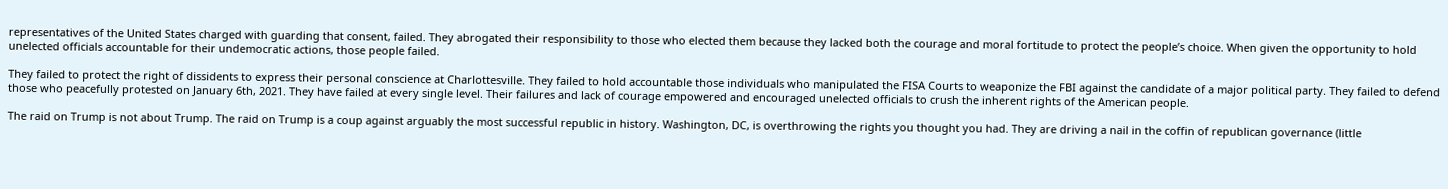representatives of the United States charged with guarding that consent, failed. They abrogated their responsibility to those who elected them because they lacked both the courage and moral fortitude to protect the people’s choice. When given the opportunity to hold unelected officials accountable for their undemocratic actions, those people failed.

They failed to protect the right of dissidents to express their personal conscience at Charlottesville. They failed to hold accountable those individuals who manipulated the FISA Courts to weaponize the FBI against the candidate of a major political party. They failed to defend those who peacefully protested on January 6th, 2021. They have failed at every single level. Their failures and lack of courage empowered and encouraged unelected officials to crush the inherent rights of the American people.

The raid on Trump is not about Trump. The raid on Trump is a coup against arguably the most successful republic in history. Washington, DC, is overthrowing the rights you thought you had. They are driving a nail in the coffin of republican governance (little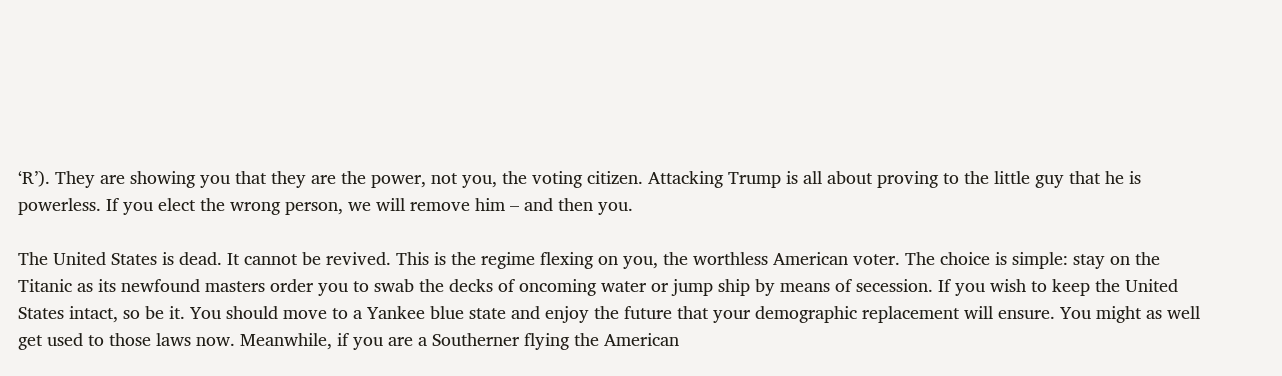‘R’). They are showing you that they are the power, not you, the voting citizen. Attacking Trump is all about proving to the little guy that he is powerless. If you elect the wrong person, we will remove him – and then you.

The United States is dead. It cannot be revived. This is the regime flexing on you, the worthless American voter. The choice is simple: stay on the Titanic as its newfound masters order you to swab the decks of oncoming water or jump ship by means of secession. If you wish to keep the United States intact, so be it. You should move to a Yankee blue state and enjoy the future that your demographic replacement will ensure. You might as well get used to those laws now. Meanwhile, if you are a Southerner flying the American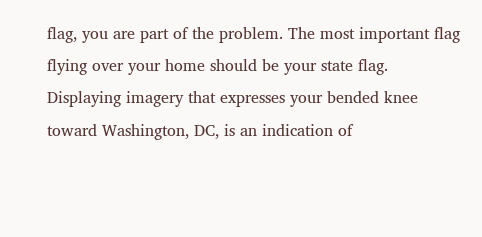flag, you are part of the problem. The most important flag flying over your home should be your state flag. Displaying imagery that expresses your bended knee toward Washington, DC, is an indication of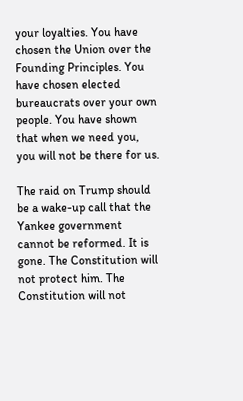your loyalties. You have chosen the Union over the Founding Principles. You have chosen elected bureaucrats over your own people. You have shown that when we need you, you will not be there for us.

The raid on Trump should be a wake-up call that the Yankee government cannot be reformed. It is gone. The Constitution will not protect him. The Constitution will not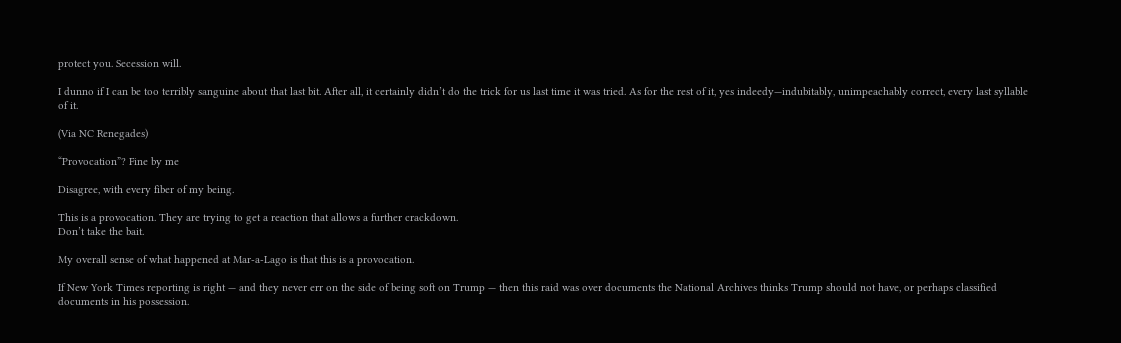protect you. Secession will.

I dunno if I can be too terribly sanguine about that last bit. After all, it certainly didn’t do the trick for us last time it was tried. As for the rest of it, yes indeedy—indubitably, unimpeachably correct, every last syllable of it.

(Via NC Renegades)

“Provocation”? Fine by me

Disagree, with every fiber of my being.

This is a provocation. They are trying to get a reaction that allows a further crackdown.
Don’t take the bait.

My overall sense of what happened at Mar-a-Lago is that this is a provocation.

If New York Times reporting is right — and they never err on the side of being soft on Trump — then this raid was over documents the National Archives thinks Trump should not have, or perhaps classified documents in his possession.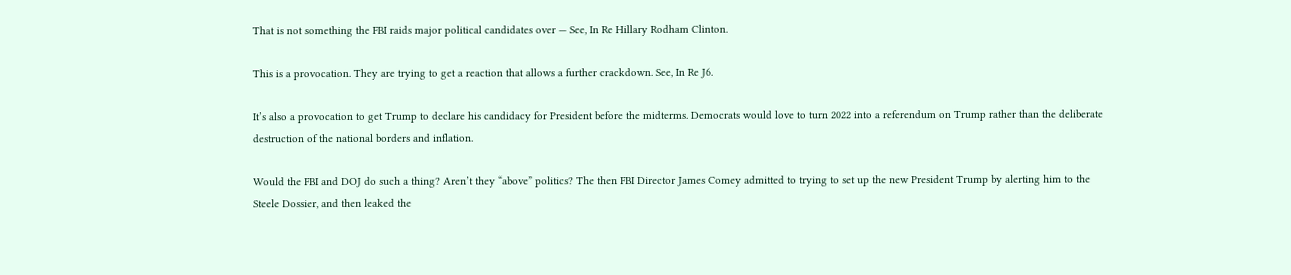That is not something the FBI raids major political candidates over — See, In Re Hillary Rodham Clinton.

This is a provocation. They are trying to get a reaction that allows a further crackdown. See, In Re J6.

It’s also a provocation to get Trump to declare his candidacy for President before the midterms. Democrats would love to turn 2022 into a referendum on Trump rather than the deliberate destruction of the national borders and inflation.

Would the FBI and DOJ do such a thing? Aren’t they “above” politics? The then FBI Director James Comey admitted to trying to set up the new President Trump by alerting him to the Steele Dossier, and then leaked the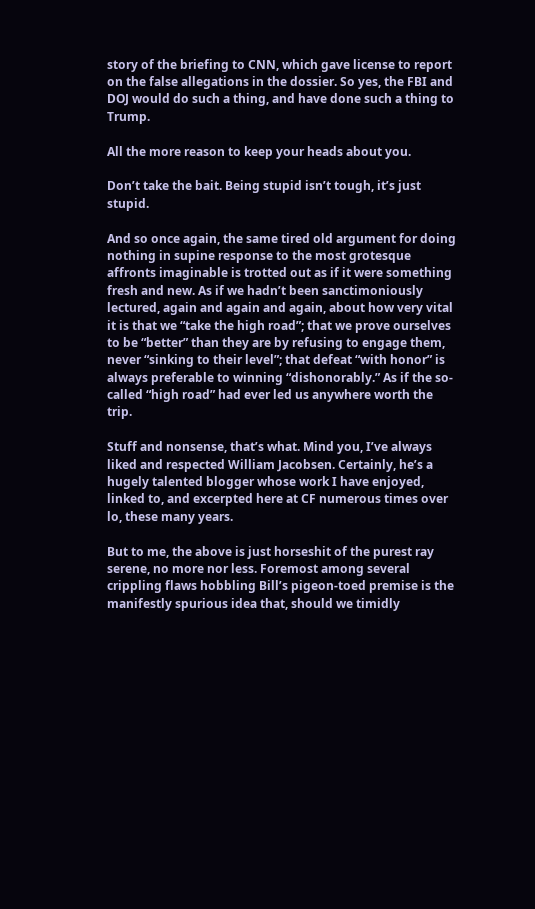story of the briefing to CNN, which gave license to report on the false allegations in the dossier. So yes, the FBI and DOJ would do such a thing, and have done such a thing to Trump.

All the more reason to keep your heads about you.

Don’t take the bait. Being stupid isn’t tough, it’s just stupid.

And so once again, the same tired old argument for doing nothing in supine response to the most grotesque affronts imaginable is trotted out as if it were something fresh and new. As if we hadn’t been sanctimoniously lectured, again and again and again, about how very vital it is that we “take the high road”; that we prove ourselves to be “better” than they are by refusing to engage them, never “sinking to their level”; that defeat “with honor” is always preferable to winning “dishonorably.” As if the so-called “high road” had ever led us anywhere worth the trip.

Stuff and nonsense, that’s what. Mind you, I’ve always liked and respected William Jacobsen. Certainly, he’s a hugely talented blogger whose work I have enjoyed, linked to, and excerpted here at CF numerous times over lo, these many years.

But to me, the above is just horseshit of the purest ray serene, no more nor less. Foremost among several crippling flaws hobbling Bill’s pigeon-toed premise is the manifestly spurious idea that, should we timidly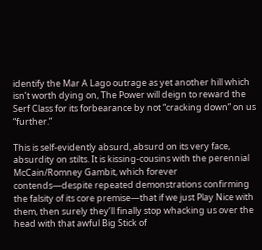identify the Mar A Lago outrage as yet another hill which isn’t worth dying on, The Power will deign to reward the Serf Class for its forbearance by not “cracking down” on us “further.”

This is self-evidently absurd, absurd on its very face, absurdity on stilts. It is kissing-cousins with the perennial McCain/Romney Gambit, which forever contends—despite repeated demonstrations confirming the falsity of its core premise—that if we just Play Nice with them, then surely they’ll finally stop whacking us over the head with that awful Big Stick of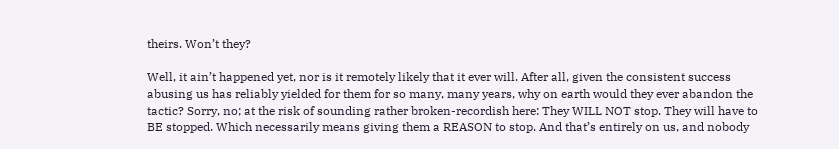theirs. Won’t they?

Well, it ain’t happened yet, nor is it remotely likely that it ever will. After all, given the consistent success abusing us has reliably yielded for them for so many, many years, why on earth would they ever abandon the tactic? Sorry, no; at the risk of sounding rather broken-recordish here: They WILL NOT stop. They will have to BE stopped. Which necessarily means giving them a REASON to stop. And that’s entirely on us, and nobody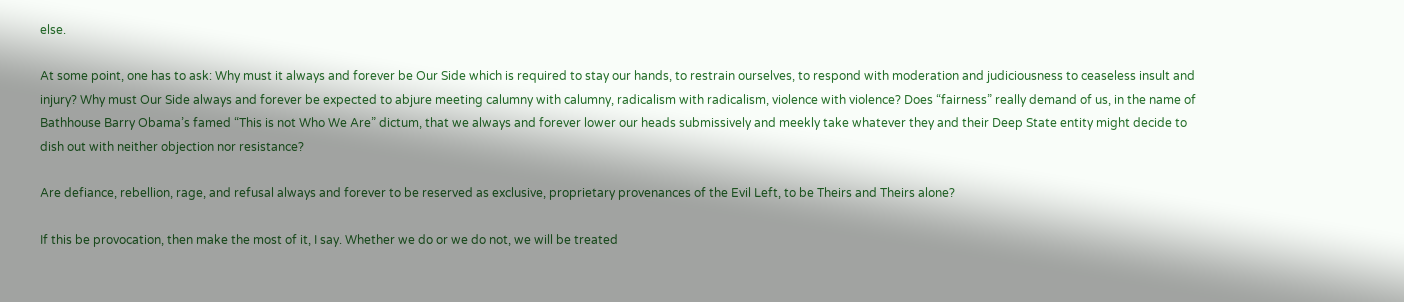else.

At some point, one has to ask: Why must it always and forever be Our Side which is required to stay our hands, to restrain ourselves, to respond with moderation and judiciousness to ceaseless insult and injury? Why must Our Side always and forever be expected to abjure meeting calumny with calumny, radicalism with radicalism, violence with violence? Does “fairness” really demand of us, in the name of Bathhouse Barry Obama’s famed “This is not Who We Are” dictum, that we always and forever lower our heads submissively and meekly take whatever they and their Deep State entity might decide to dish out with neither objection nor resistance?

Are defiance, rebellion, rage, and refusal always and forever to be reserved as exclusive, proprietary provenances of the Evil Left, to be Theirs and Theirs alone?

If this be provocation, then make the most of it, I say. Whether we do or we do not, we will be treated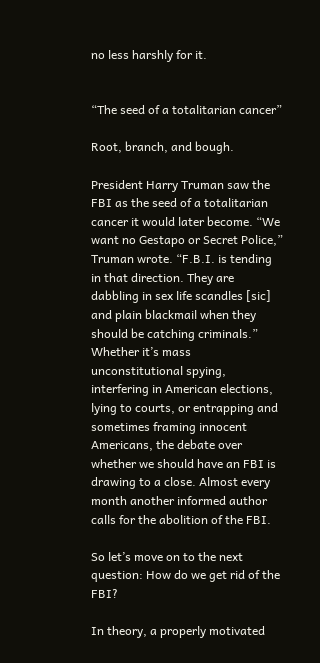no less harshly for it.


“The seed of a totalitarian cancer”

Root, branch, and bough.

President Harry Truman saw the FBI as the seed of a totalitarian cancer it would later become. “We want no Gestapo or Secret Police,” Truman wrote. “F.B.I. is tending in that direction. They are dabbling in sex life scandles [sic] and plain blackmail when they should be catching criminals.” Whether it’s mass unconstitutional spying, interfering in American elections, lying to courts, or entrapping and sometimes framing innocent Americans, the debate over whether we should have an FBI is drawing to a close. Almost every month another informed author calls for the abolition of the FBI.

So let’s move on to the next question: How do we get rid of the FBI?

In theory, a properly motivated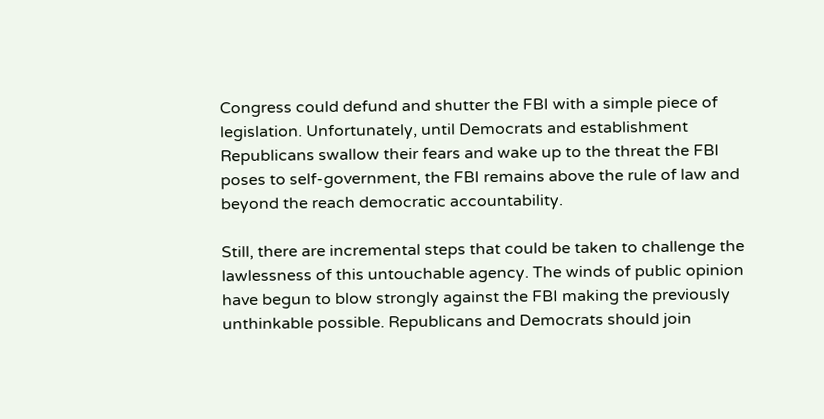Congress could defund and shutter the FBI with a simple piece of legislation. Unfortunately, until Democrats and establishment Republicans swallow their fears and wake up to the threat the FBI poses to self-government, the FBI remains above the rule of law and beyond the reach democratic accountability.

Still, there are incremental steps that could be taken to challenge the lawlessness of this untouchable agency. The winds of public opinion have begun to blow strongly against the FBI making the previously unthinkable possible. Republicans and Democrats should join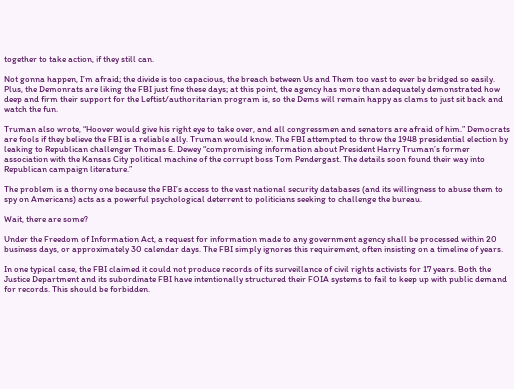together to take action, if they still can.

Not gonna happen, I’m afraid; the divide is too capacious, the breach between Us and Them too vast to ever be bridged so easily. Plus, the Demonrats are liking the FBI just fine these days; at this point, the agency has more than adequately demonstrated how deep and firm their support for the Leftist/authoritarian program is, so the Dems will remain happy as clams to just sit back and watch the fun.

Truman also wrote, “Hoover would give his right eye to take over, and all congressmen and senators are afraid of him.” Democrats are fools if they believe the FBI is a reliable ally. Truman would know. The FBI attempted to throw the 1948 presidential election by leaking to Republican challenger Thomas E. Dewey “compromising information about President Harry Truman’s former association with the Kansas City political machine of the corrupt boss Tom Pendergast. The details soon found their way into Republican campaign literature.”

The problem is a thorny one because the FBI’s access to the vast national security databases (and its willingness to abuse them to spy on Americans) acts as a powerful psychological deterrent to politicians seeking to challenge the bureau.

Wait, there are some?

Under the Freedom of Information Act, a request for information made to any government agency shall be processed within 20 business days, or approximately 30 calendar days. The FBI simply ignores this requirement, often insisting on a timeline of years.

In one typical case, the FBI claimed it could not produce records of its surveillance of civil rights activists for 17 years. Both the Justice Department and its subordinate FBI have intentionally structured their FOIA systems to fail to keep up with public demand for records. This should be forbidden.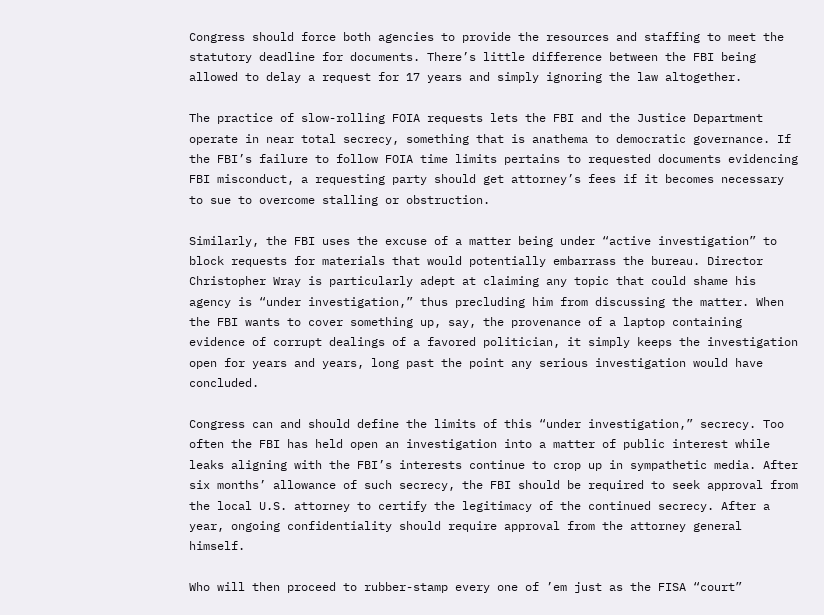Congress should force both agencies to provide the resources and staffing to meet the statutory deadline for documents. There’s little difference between the FBI being allowed to delay a request for 17 years and simply ignoring the law altogether.

The practice of slow-rolling FOIA requests lets the FBI and the Justice Department operate in near total secrecy, something that is anathema to democratic governance. If the FBI’s failure to follow FOIA time limits pertains to requested documents evidencing FBI misconduct, a requesting party should get attorney’s fees if it becomes necessary to sue to overcome stalling or obstruction.

Similarly, the FBI uses the excuse of a matter being under “active investigation” to block requests for materials that would potentially embarrass the bureau. Director Christopher Wray is particularly adept at claiming any topic that could shame his agency is “under investigation,” thus precluding him from discussing the matter. When the FBI wants to cover something up, say, the provenance of a laptop containing evidence of corrupt dealings of a favored politician, it simply keeps the investigation open for years and years, long past the point any serious investigation would have concluded.

Congress can and should define the limits of this “under investigation,” secrecy. Too often the FBI has held open an investigation into a matter of public interest while leaks aligning with the FBI’s interests continue to crop up in sympathetic media. After six months’ allowance of such secrecy, the FBI should be required to seek approval from the local U.S. attorney to certify the legitimacy of the continued secrecy. After a year, ongoing confidentiality should require approval from the attorney general himself.

Who will then proceed to rubber-stamp every one of ’em just as the FISA “court”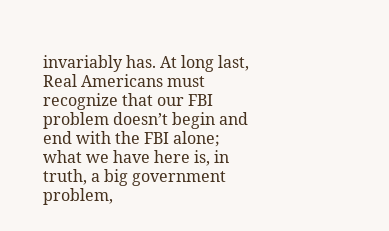invariably has. At long last, Real Americans must recognize that our FBI problem doesn’t begin and end with the FBI alone; what we have here is, in truth, a big government problem,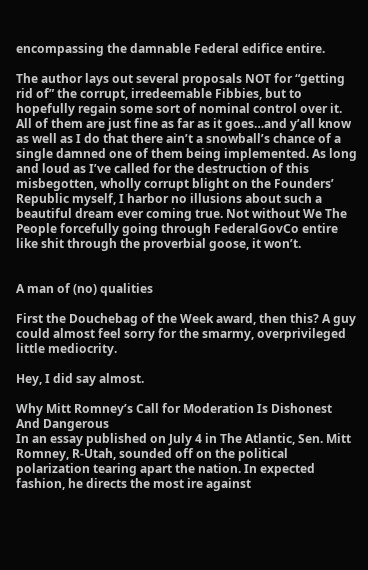encompassing the damnable Federal edifice entire.

The author lays out several proposals NOT for “getting rid of” the corrupt, irredeemable Fibbies, but to hopefully regain some sort of nominal control over it. All of them are just fine as far as it goes…and y’all know as well as I do that there ain’t a snowball’s chance of a single damned one of them being implemented. As long and loud as I’ve called for the destruction of this misbegotten, wholly corrupt blight on the Founders’ Republic myself, I harbor no illusions about such a beautiful dream ever coming true. Not without We The People forcefully going through FederalGovCo entire like shit through the proverbial goose, it won’t.


A man of (no) qualities

First the Douchebag of the Week award, then this? A guy could almost feel sorry for the smarmy, overprivileged little mediocrity.

Hey, I did say almost.

Why Mitt Romney’s Call for Moderation Is Dishonest And Dangerous
In an essay published on July 4 in The Atlantic, Sen. Mitt Romney, R-Utah, sounded off on the political polarization tearing apart the nation. In expected fashion, he directs the most ire against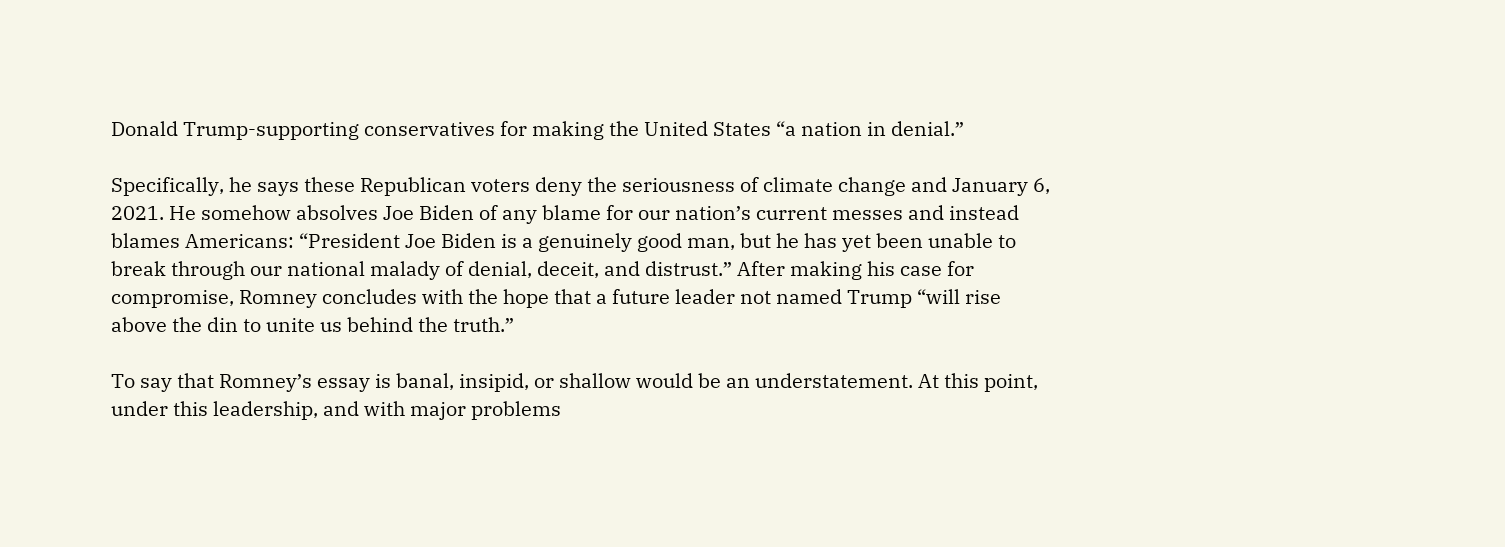Donald Trump-supporting conservatives for making the United States “a nation in denial.”

Specifically, he says these Republican voters deny the seriousness of climate change and January 6, 2021. He somehow absolves Joe Biden of any blame for our nation’s current messes and instead blames Americans: “President Joe Biden is a genuinely good man, but he has yet been unable to break through our national malady of denial, deceit, and distrust.” After making his case for compromise, Romney concludes with the hope that a future leader not named Trump “will rise above the din to unite us behind the truth.”

To say that Romney’s essay is banal, insipid, or shallow would be an understatement. At this point, under this leadership, and with major problems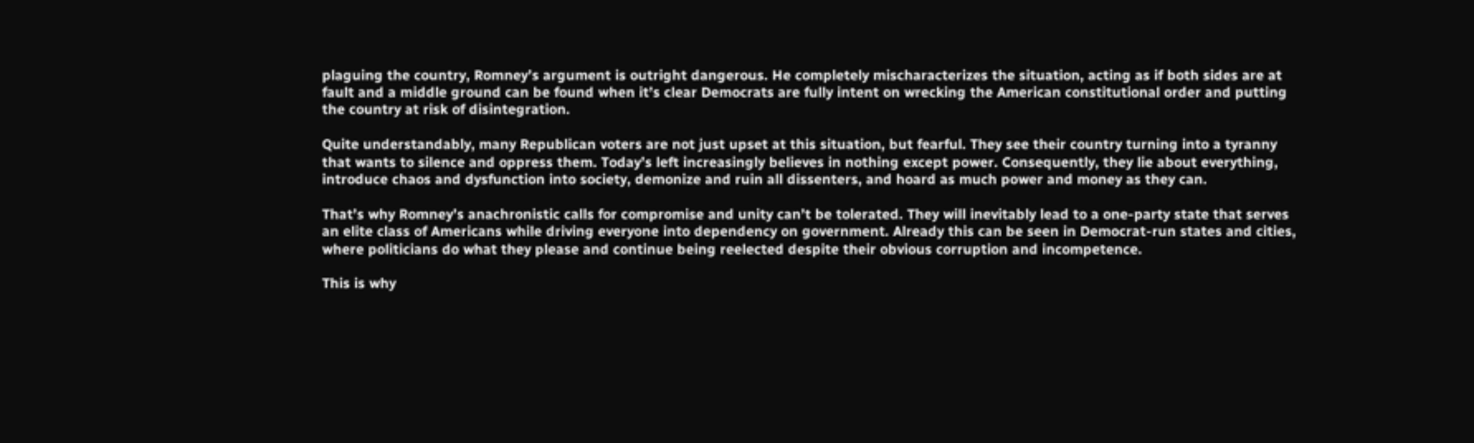plaguing the country, Romney’s argument is outright dangerous. He completely mischaracterizes the situation, acting as if both sides are at fault and a middle ground can be found when it’s clear Democrats are fully intent on wrecking the American constitutional order and putting the country at risk of disintegration.

Quite understandably, many Republican voters are not just upset at this situation, but fearful. They see their country turning into a tyranny that wants to silence and oppress them. Today’s left increasingly believes in nothing except power. Consequently, they lie about everything, introduce chaos and dysfunction into society, demonize and ruin all dissenters, and hoard as much power and money as they can.

That’s why Romney’s anachronistic calls for compromise and unity can’t be tolerated. They will inevitably lead to a one-party state that serves an elite class of Americans while driving everyone into dependency on government. Already this can be seen in Democrat-run states and cities, where politicians do what they please and continue being reelected despite their obvious corruption and incompetence.

This is why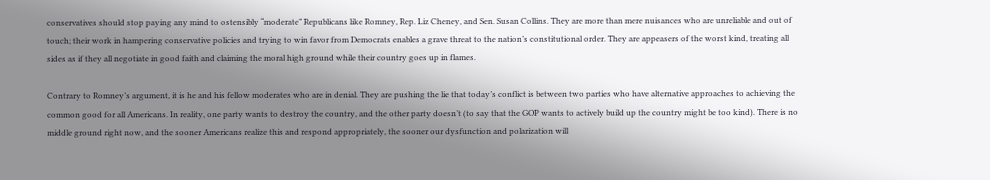conservatives should stop paying any mind to ostensibly “moderate” Republicans like Romney, Rep. Liz Cheney, and Sen. Susan Collins. They are more than mere nuisances who are unreliable and out of touch; their work in hampering conservative policies and trying to win favor from Democrats enables a grave threat to the nation’s constitutional order. They are appeasers of the worst kind, treating all sides as if they all negotiate in good faith and claiming the moral high ground while their country goes up in flames.

Contrary to Romney’s argument, it is he and his fellow moderates who are in denial. They are pushing the lie that today’s conflict is between two parties who have alternative approaches to achieving the common good for all Americans. In reality, one party wants to destroy the country, and the other party doesn’t (to say that the GOP wants to actively build up the country might be too kind). There is no middle ground right now, and the sooner Americans realize this and respond appropriately, the sooner our dysfunction and polarization will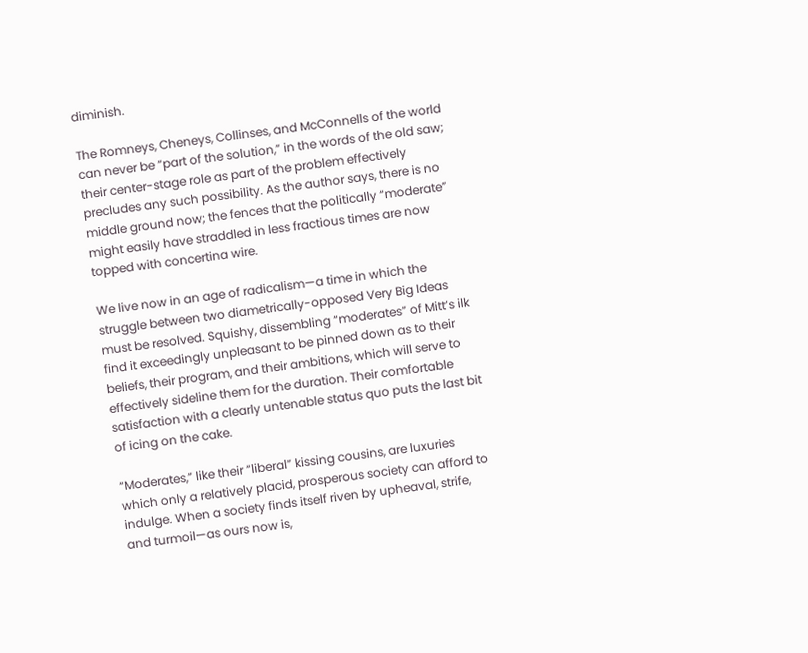diminish.

The Romneys, Cheneys, Collinses, and McConnells of the world can never be “part of the solution,” in the words of the old saw; their center-stage role as part of the problem effectively precludes any such possibility. As the author says, there is no middle ground now; the fences that the politically “moderate” might easily have straddled in less fractious times are now topped with concertina wire.

We live now in an age of radicalism—a time in which the struggle between two diametrically-opposed Very Big Ideas must be resolved. Squishy, dissembling “moderates” of Mitt’s ilk find it exceedingly unpleasant to be pinned down as to their beliefs, their program, and their ambitions, which will serve to effectively sideline them for the duration. Their comfortable satisfaction with a clearly untenable status quo puts the last bit of icing on the cake.

“Moderates,” like their “liberal” kissing cousins, are luxuries which only a relatively placid, prosperous society can afford to indulge. When a society finds itself riven by upheaval, strife, and turmoil—as ours now is,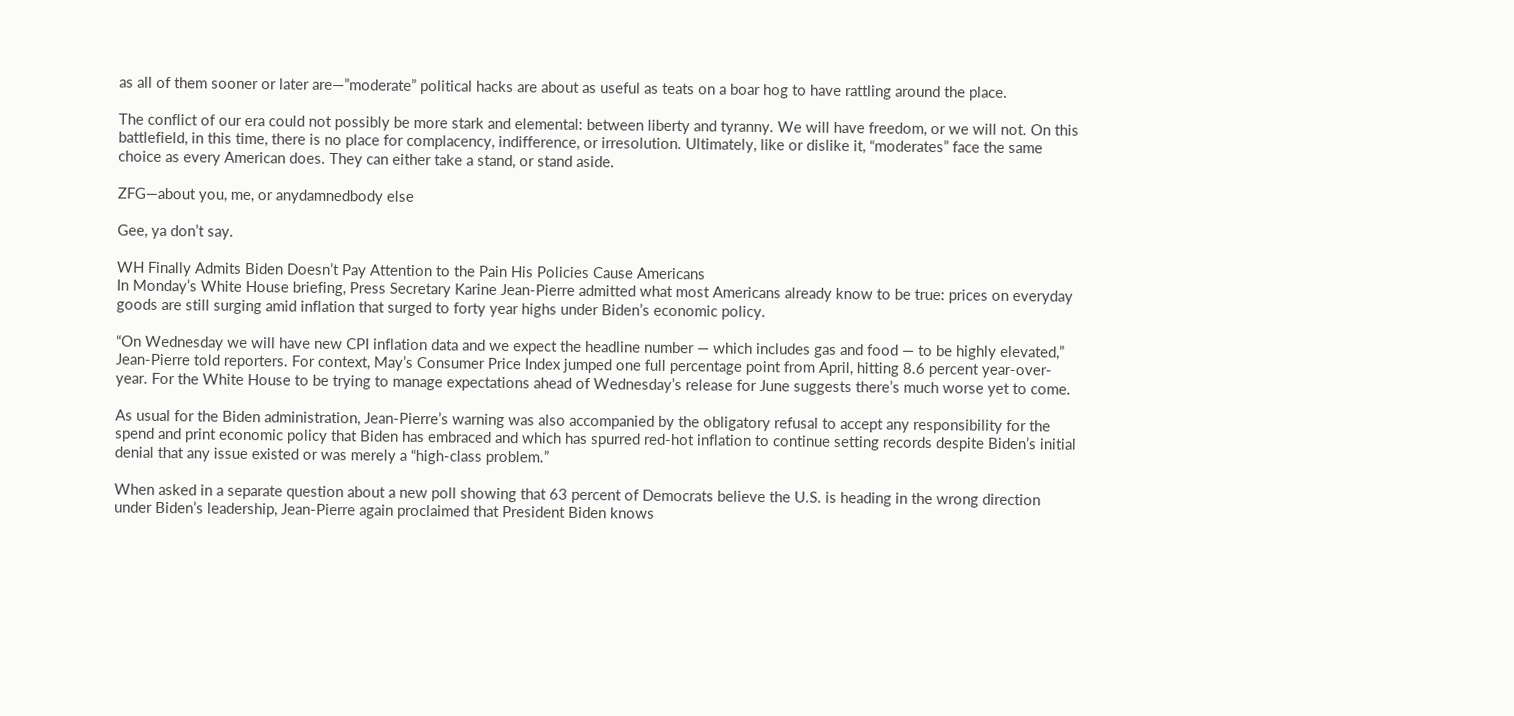as all of them sooner or later are—”moderate” political hacks are about as useful as teats on a boar hog to have rattling around the place.

The conflict of our era could not possibly be more stark and elemental: between liberty and tyranny. We will have freedom, or we will not. On this battlefield, in this time, there is no place for complacency, indifference, or irresolution. Ultimately, like or dislike it, “moderates” face the same choice as every American does. They can either take a stand, or stand aside.

ZFG—about you, me, or anydamnedbody else

Gee, ya don’t say.

WH Finally Admits Biden Doesn’t Pay Attention to the Pain His Policies Cause Americans
In Monday’s White House briefing, Press Secretary Karine Jean-Pierre admitted what most Americans already know to be true: prices on everyday goods are still surging amid inflation that surged to forty year highs under Biden’s economic policy.

“On Wednesday we will have new CPI inflation data and we expect the headline number — which includes gas and food — to be highly elevated,” Jean-Pierre told reporters. For context, May’s Consumer Price Index jumped one full percentage point from April, hitting 8.6 percent year-over-year. For the White House to be trying to manage expectations ahead of Wednesday’s release for June suggests there’s much worse yet to come.

As usual for the Biden administration, Jean-Pierre’s warning was also accompanied by the obligatory refusal to accept any responsibility for the spend and print economic policy that Biden has embraced and which has spurred red-hot inflation to continue setting records despite Biden’s initial denial that any issue existed or was merely a “high-class problem.”

When asked in a separate question about a new poll showing that 63 percent of Democrats believe the U.S. is heading in the wrong direction under Biden’s leadership, Jean-Pierre again proclaimed that President Biden knows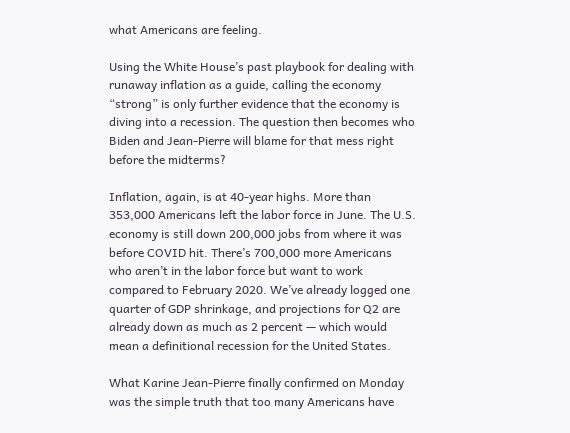what Americans are feeling.

Using the White House’s past playbook for dealing with runaway inflation as a guide, calling the economy “strong” is only further evidence that the economy is diving into a recession. The question then becomes who Biden and Jean-Pierre will blame for that mess right before the midterms?

Inflation, again, is at 40-year highs. More than 353,000 Americans left the labor force in June. The U.S. economy is still down 200,000 jobs from where it was before COVID hit. There’s 700,000 more Americans who aren’t in the labor force but want to work compared to February 2020. We’ve already logged one quarter of GDP shrinkage, and projections for Q2 are already down as much as 2 percent — which would mean a definitional recession for the United States.

What Karine Jean-Pierre finally confirmed on Monday was the simple truth that too many Americans have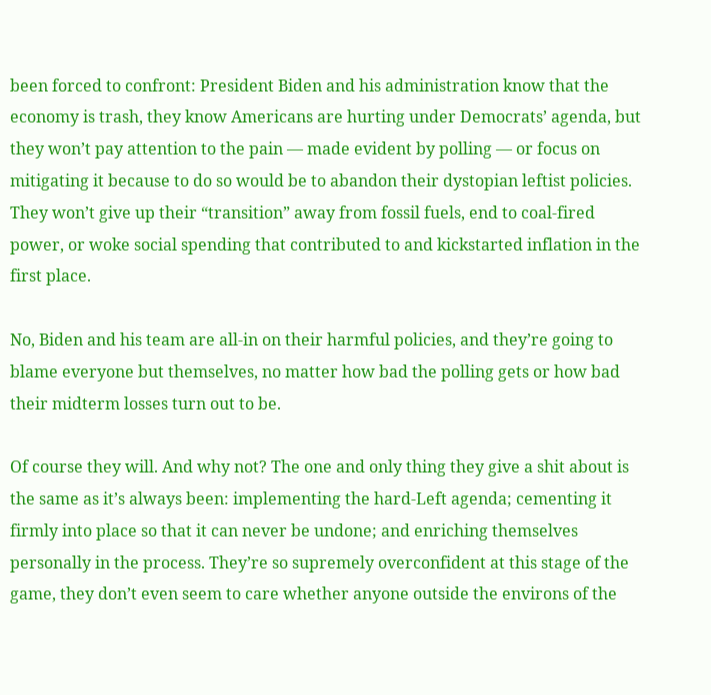been forced to confront: President Biden and his administration know that the economy is trash, they know Americans are hurting under Democrats’ agenda, but they won’t pay attention to the pain — made evident by polling — or focus on mitigating it because to do so would be to abandon their dystopian leftist policies. They won’t give up their “transition” away from fossil fuels, end to coal-fired power, or woke social spending that contributed to and kickstarted inflation in the first place.

No, Biden and his team are all-in on their harmful policies, and they’re going to blame everyone but themselves, no matter how bad the polling gets or how bad their midterm losses turn out to be.

Of course they will. And why not? The one and only thing they give a shit about is the same as it’s always been: implementing the hard-Left agenda; cementing it firmly into place so that it can never be undone; and enriching themselves personally in the process. They’re so supremely overconfident at this stage of the game, they don’t even seem to care whether anyone outside the environs of the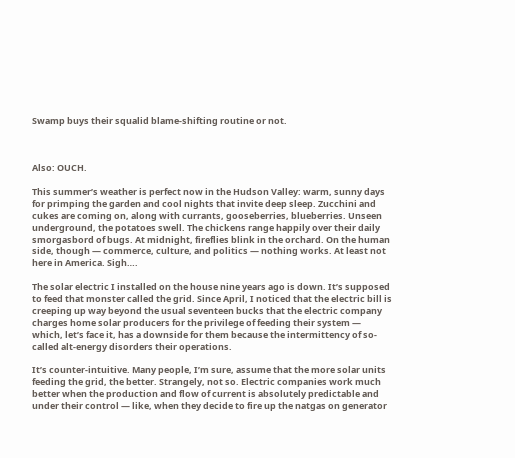Swamp buys their squalid blame-shifting routine or not.



Also: OUCH.

This summer’s weather is perfect now in the Hudson Valley: warm, sunny days for primping the garden and cool nights that invite deep sleep. Zucchini and cukes are coming on, along with currants, gooseberries, blueberries. Unseen underground, the potatoes swell. The chickens range happily over their daily smorgasbord of bugs. At midnight, fireflies blink in the orchard. On the human side, though — commerce, culture, and politics — nothing works. At least not here in America. Sigh….

The solar electric I installed on the house nine years ago is down. It’s supposed to feed that monster called the grid. Since April, I noticed that the electric bill is creeping up way beyond the usual seventeen bucks that the electric company charges home solar producers for the privilege of feeding their system — which, let’s face it, has a downside for them because the intermittency of so-called alt-energy disorders their operations.

It’s counter-intuitive. Many people, I’m sure, assume that the more solar units feeding the grid, the better. Strangely, not so. Electric companies work much better when the production and flow of current is absolutely predictable and under their control — like, when they decide to fire up the natgas on generator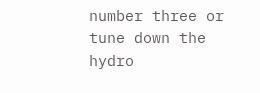number three or tune down the hydro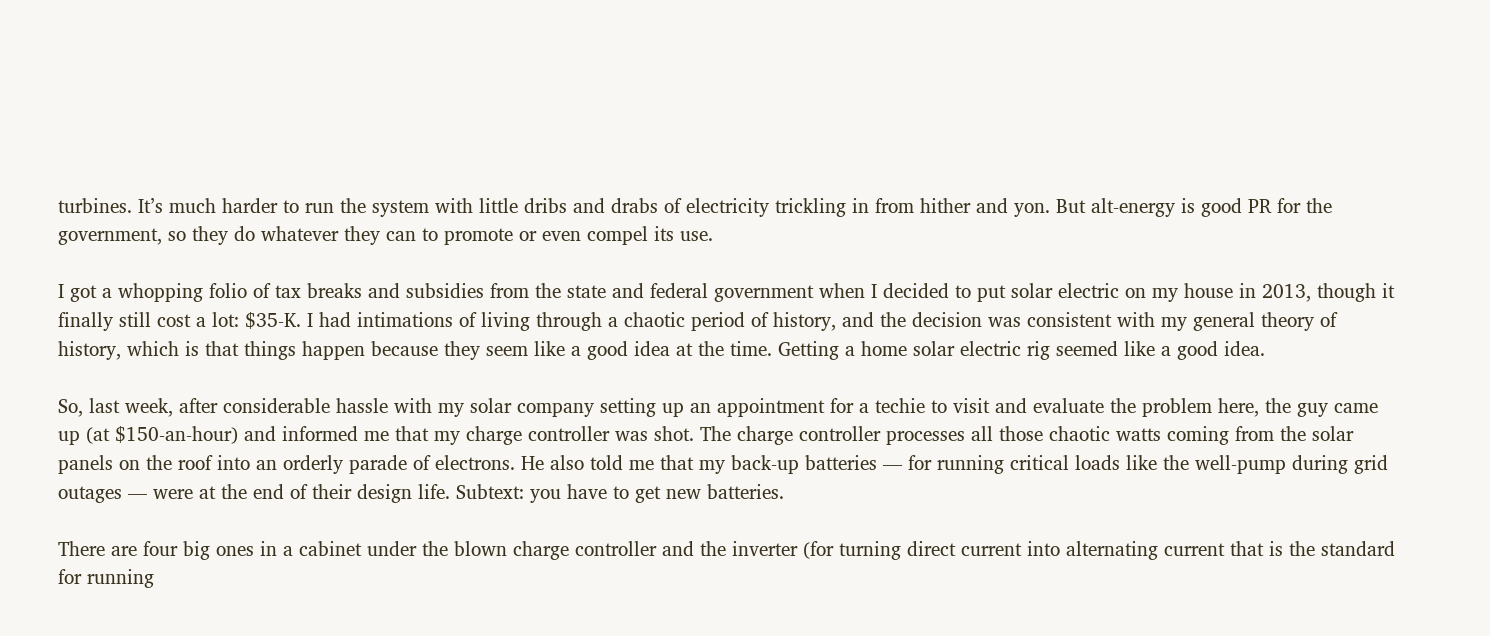turbines. It’s much harder to run the system with little dribs and drabs of electricity trickling in from hither and yon. But alt-energy is good PR for the government, so they do whatever they can to promote or even compel its use.

I got a whopping folio of tax breaks and subsidies from the state and federal government when I decided to put solar electric on my house in 2013, though it finally still cost a lot: $35-K. I had intimations of living through a chaotic period of history, and the decision was consistent with my general theory of history, which is that things happen because they seem like a good idea at the time. Getting a home solar electric rig seemed like a good idea.

So, last week, after considerable hassle with my solar company setting up an appointment for a techie to visit and evaluate the problem here, the guy came up (at $150-an-hour) and informed me that my charge controller was shot. The charge controller processes all those chaotic watts coming from the solar panels on the roof into an orderly parade of electrons. He also told me that my back-up batteries — for running critical loads like the well-pump during grid outages — were at the end of their design life. Subtext: you have to get new batteries.

There are four big ones in a cabinet under the blown charge controller and the inverter (for turning direct current into alternating current that is the standard for running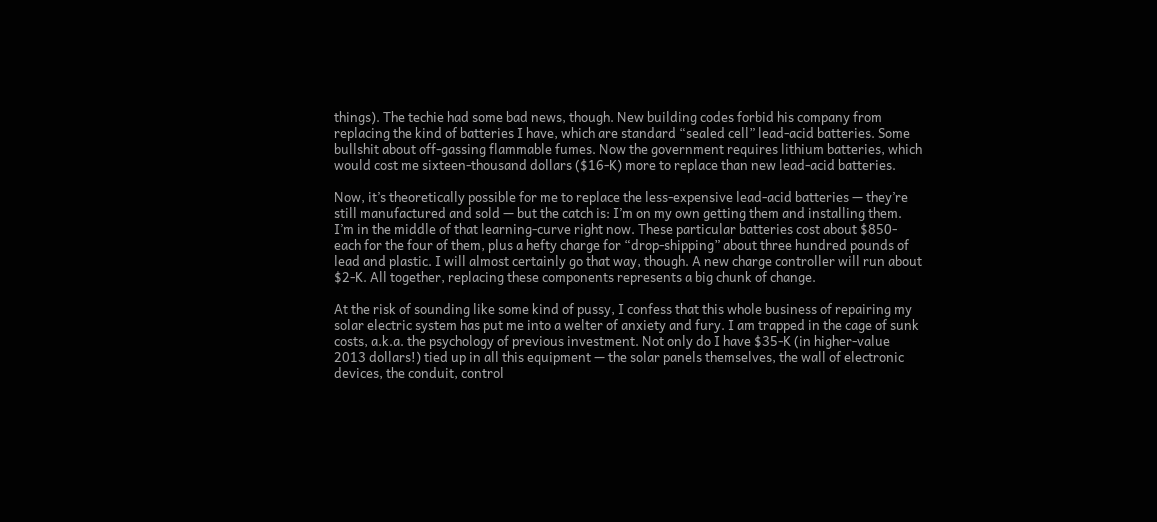things). The techie had some bad news, though. New building codes forbid his company from replacing the kind of batteries I have, which are standard “sealed cell” lead-acid batteries. Some bullshit about off-gassing flammable fumes. Now the government requires lithium batteries, which would cost me sixteen-thousand dollars ($16-K) more to replace than new lead-acid batteries.

Now, it’s theoretically possible for me to replace the less-expensive lead-acid batteries — they’re still manufactured and sold — but the catch is: I’m on my own getting them and installing them. I’m in the middle of that learning-curve right now. These particular batteries cost about $850-each for the four of them, plus a hefty charge for “drop-shipping” about three hundred pounds of lead and plastic. I will almost certainly go that way, though. A new charge controller will run about $2-K. All together, replacing these components represents a big chunk of change.

At the risk of sounding like some kind of pussy, I confess that this whole business of repairing my solar electric system has put me into a welter of anxiety and fury. I am trapped in the cage of sunk costs, a.k.a. the psychology of previous investment. Not only do I have $35-K (in higher-value 2013 dollars!) tied up in all this equipment — the solar panels themselves, the wall of electronic devices, the conduit, control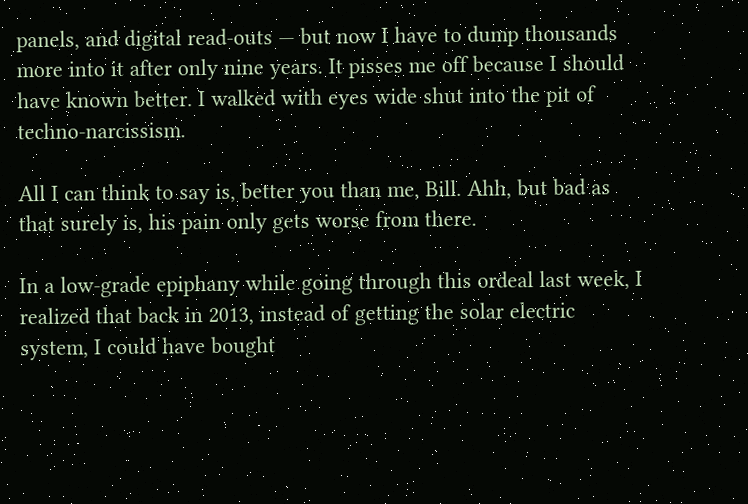panels, and digital read-outs — but now I have to dump thousands more into it after only nine years. It pisses me off because I should have known better. I walked with eyes wide shut into the pit of techno-narcissism.

All I can think to say is, better you than me, Bill. Ahh, but bad as that surely is, his pain only gets worse from there.

In a low-grade epiphany while going through this ordeal last week, I realized that back in 2013, instead of getting the solar electric system, I could have bought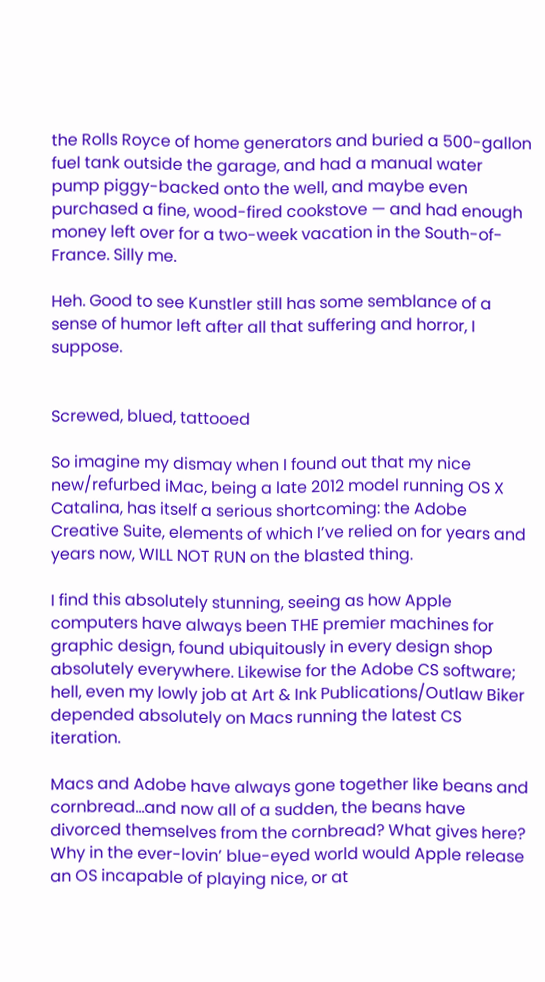the Rolls Royce of home generators and buried a 500-gallon fuel tank outside the garage, and had a manual water pump piggy-backed onto the well, and maybe even purchased a fine, wood-fired cookstove — and had enough money left over for a two-week vacation in the South-of-France. Silly me.

Heh. Good to see Kunstler still has some semblance of a sense of humor left after all that suffering and horror, I suppose.


Screwed, blued, tattooed

So imagine my dismay when I found out that my nice new/refurbed iMac, being a late 2012 model running OS X Catalina, has itself a serious shortcoming: the Adobe Creative Suite, elements of which I’ve relied on for years and years now, WILL NOT RUN on the blasted thing.

I find this absolutely stunning, seeing as how Apple computers have always been THE premier machines for graphic design, found ubiquitously in every design shop absolutely everywhere. Likewise for the Adobe CS software; hell, even my lowly job at Art & Ink Publications/Outlaw Biker depended absolutely on Macs running the latest CS iteration.

Macs and Adobe have always gone together like beans and cornbread…and now all of a sudden, the beans have divorced themselves from the cornbread? What gives here? Why in the ever-lovin’ blue-eyed world would Apple release an OS incapable of playing nice, or at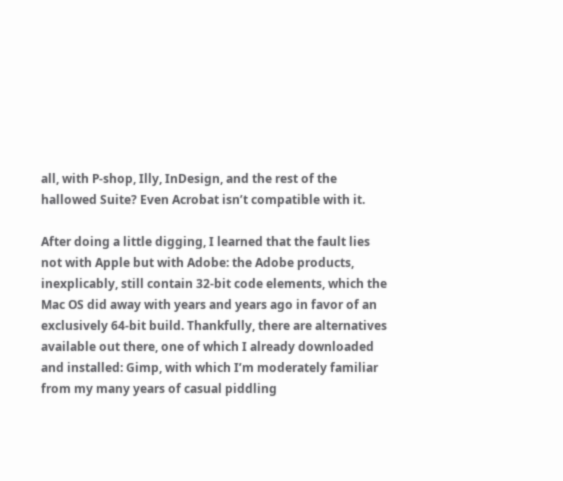all, with P-shop, Illy, InDesign, and the rest of the hallowed Suite? Even Acrobat isn’t compatible with it.

After doing a little digging, I learned that the fault lies not with Apple but with Adobe: the Adobe products, inexplicably, still contain 32-bit code elements, which the Mac OS did away with years and years ago in favor of an exclusively 64-bit build. Thankfully, there are alternatives available out there, one of which I already downloaded and installed: Gimp, with which I’m moderately familiar from my many years of casual piddling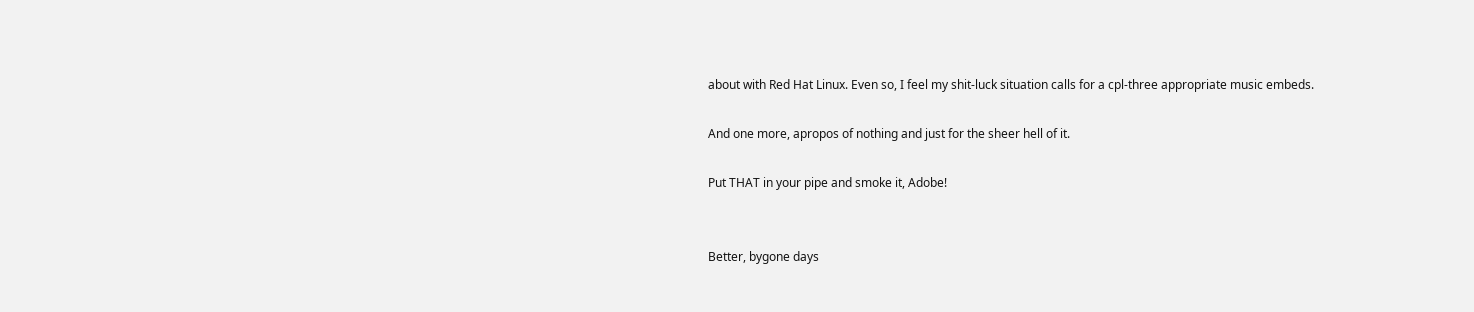about with Red Hat Linux. Even so, I feel my shit-luck situation calls for a cpl-three appropriate music embeds.

And one more, apropos of nothing and just for the sheer hell of it.

Put THAT in your pipe and smoke it, Adobe!


Better, bygone days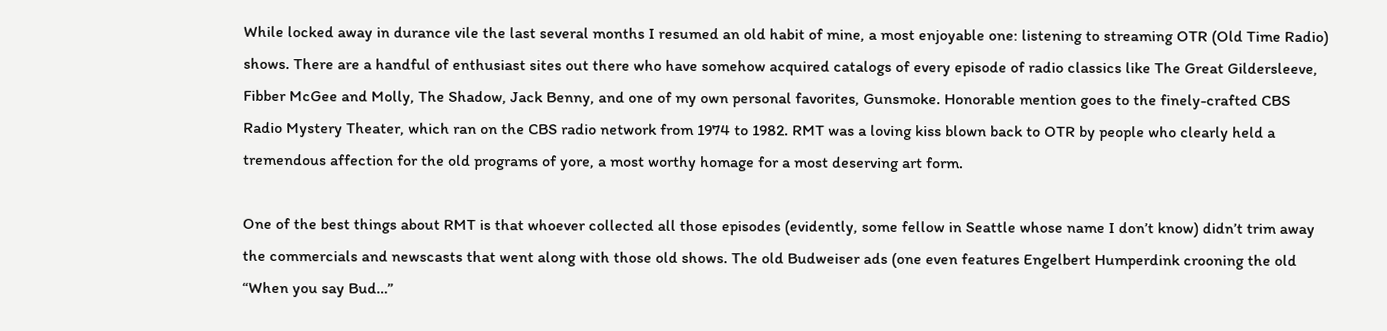While locked away in durance vile the last several months I resumed an old habit of mine, a most enjoyable one: listening to streaming OTR (Old Time Radio) shows. There are a handful of enthusiast sites out there who have somehow acquired catalogs of every episode of radio classics like The Great Gildersleeve, Fibber McGee and Molly, The Shadow, Jack Benny, and one of my own personal favorites, Gunsmoke. Honorable mention goes to the finely-crafted CBS Radio Mystery Theater, which ran on the CBS radio network from 1974 to 1982. RMT was a loving kiss blown back to OTR by people who clearly held a tremendous affection for the old programs of yore, a most worthy homage for a most deserving art form.

One of the best things about RMT is that whoever collected all those episodes (evidently, some fellow in Seattle whose name I don’t know) didn’t trim away the commercials and newscasts that went along with those old shows. The old Budweiser ads (one even features Engelbert Humperdink crooning the old “When you say Bud…”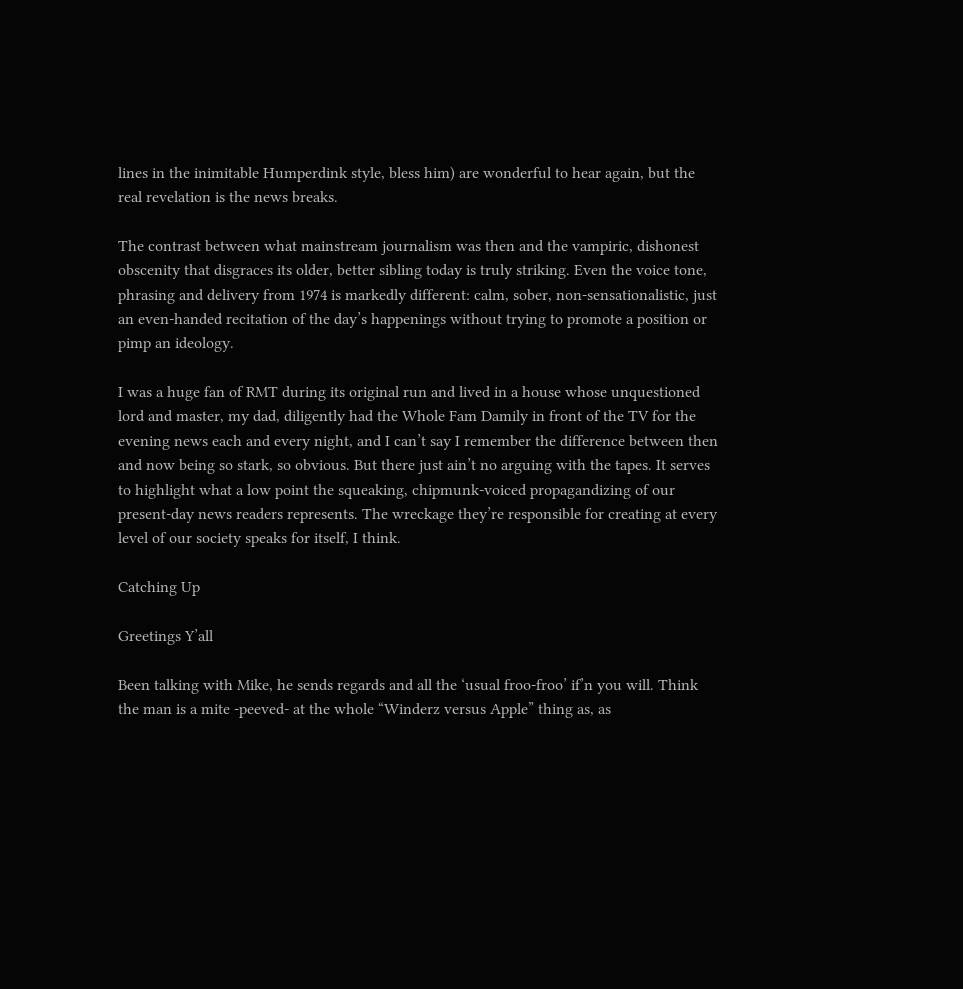lines in the inimitable Humperdink style, bless him) are wonderful to hear again, but the real revelation is the news breaks.

The contrast between what mainstream journalism was then and the vampiric, dishonest obscenity that disgraces its older, better sibling today is truly striking. Even the voice tone, phrasing and delivery from 1974 is markedly different: calm, sober, non-sensationalistic, just an even-handed recitation of the day’s happenings without trying to promote a position or pimp an ideology.

I was a huge fan of RMT during its original run and lived in a house whose unquestioned lord and master, my dad, diligently had the Whole Fam Damily in front of the TV for the evening news each and every night, and I can’t say I remember the difference between then and now being so stark, so obvious. But there just ain’t no arguing with the tapes. It serves to highlight what a low point the squeaking, chipmunk-voiced propagandizing of our present-day news readers represents. The wreckage they’re responsible for creating at every level of our society speaks for itself, I think.

Catching Up

Greetings Y’all

Been talking with Mike, he sends regards and all the ‘usual froo-froo’ if’n you will. Think the man is a mite -peeved- at the whole “Winderz versus Apple” thing as, as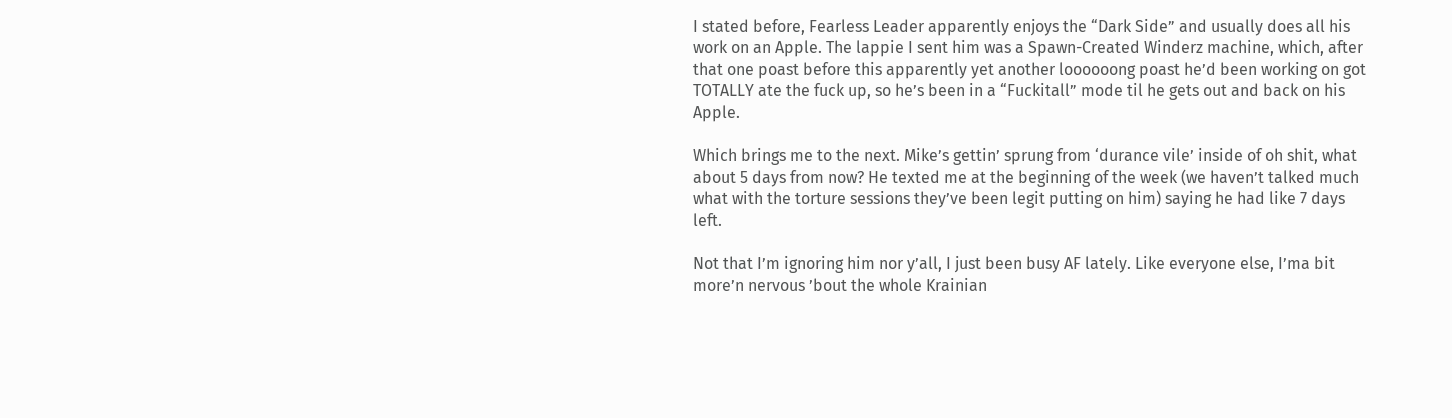I stated before, Fearless Leader apparently enjoys the “Dark Side” and usually does all his work on an Apple. The lappie I sent him was a Spawn-Created Winderz machine, which, after that one poast before this apparently yet another loooooong poast he’d been working on got TOTALLY ate the fuck up, so he’s been in a “Fuckitall” mode til he gets out and back on his Apple.

Which brings me to the next. Mike’s gettin’ sprung from ‘durance vile’ inside of oh shit, what about 5 days from now? He texted me at the beginning of the week (we haven’t talked much what with the torture sessions they’ve been legit putting on him) saying he had like 7 days left.

Not that I’m ignoring him nor y’all, I just been busy AF lately. Like everyone else, I’ma bit more’n nervous ’bout the whole Krainian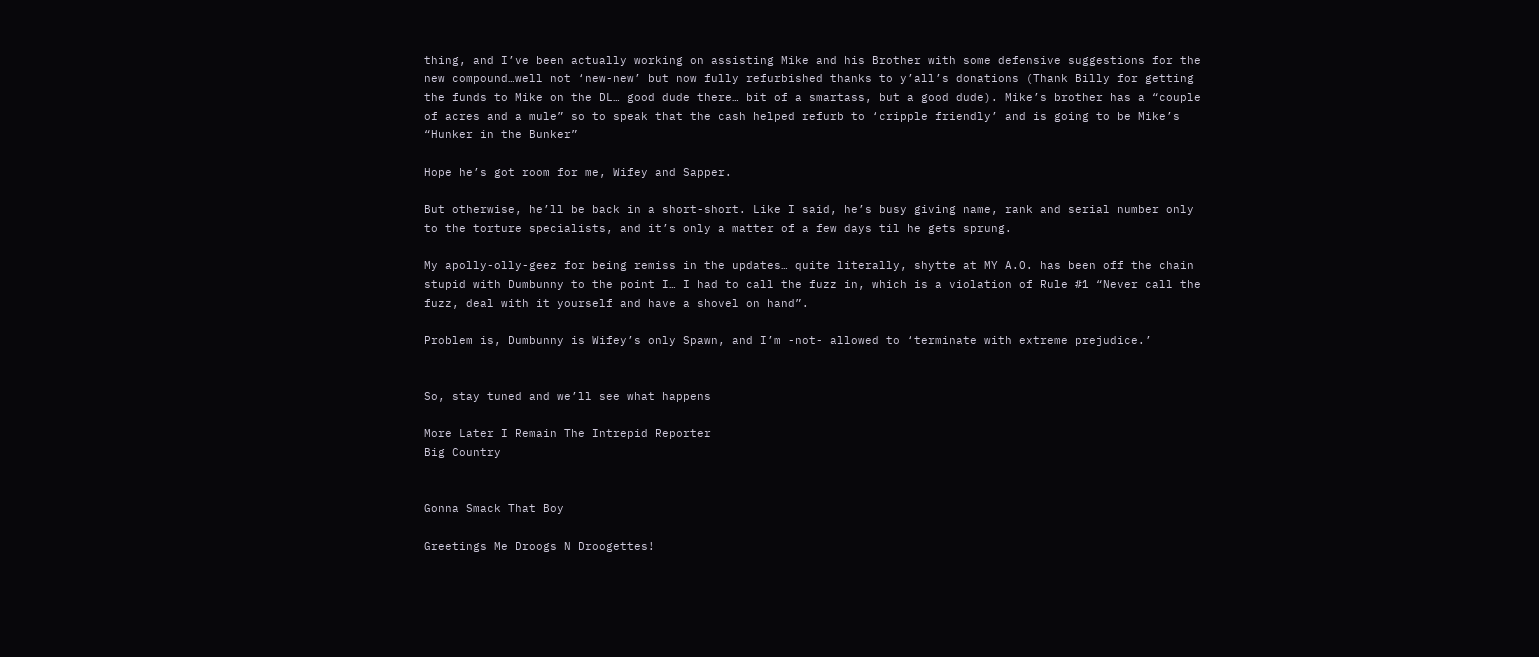thing, and I’ve been actually working on assisting Mike and his Brother with some defensive suggestions for the new compound…well not ‘new-new’ but now fully refurbished thanks to y’all’s donations (Thank Billy for getting the funds to Mike on the DL… good dude there… bit of a smartass, but a good dude). Mike’s brother has a “couple of acres and a mule” so to speak that the cash helped refurb to ‘cripple friendly’ and is going to be Mike’s “Hunker in the Bunker”

Hope he’s got room for me, Wifey and Sapper.

But otherwise, he’ll be back in a short-short. Like I said, he’s busy giving name, rank and serial number only to the torture specialists, and it’s only a matter of a few days til he gets sprung.

My apolly-olly-geez for being remiss in the updates… quite literally, shytte at MY A.O. has been off the chain stupid with Dumbunny to the point I… I had to call the fuzz in, which is a violation of Rule #1 “Never call the fuzz, deal with it yourself and have a shovel on hand”.

Problem is, Dumbunny is Wifey’s only Spawn, and I’m -not- allowed to ‘terminate with extreme prejudice.’


So, stay tuned and we’ll see what happens

More Later I Remain The Intrepid Reporter
Big Country


Gonna Smack That Boy

Greetings Me Droogs N Droogettes!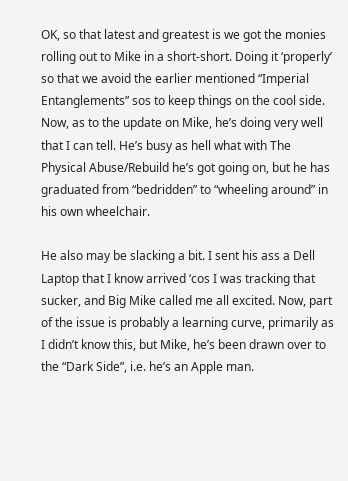OK, so that latest and greatest is we got the monies rolling out to Mike in a short-short. Doing it ‘properly’ so that we avoid the earlier mentioned “Imperial Entanglements” sos to keep things on the cool side. Now, as to the update on Mike, he’s doing very well that I can tell. He’s busy as hell what with The Physical Abuse/Rebuild he’s got going on, but he has graduated from “bedridden” to “wheeling around” in his own wheelchair.

He also may be slacking a bit. I sent his ass a Dell Laptop that I know arrived ‘cos I was tracking that sucker, and Big Mike called me all excited. Now, part of the issue is probably a learning curve, primarily as I didn’t know this, but Mike, he’s been drawn over to the “Dark Side”, i.e. he’s an Apple man.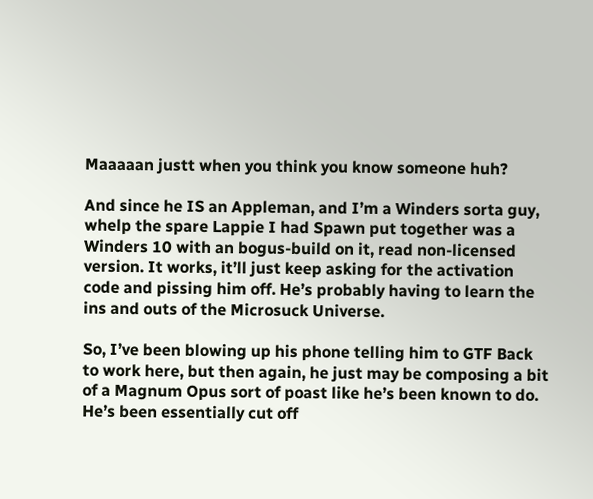Maaaaan justt when you think you know someone huh?

And since he IS an Appleman, and I’m a Winders sorta guy, whelp the spare Lappie I had Spawn put together was a Winders 10 with an bogus-build on it, read non-licensed version. It works, it’ll just keep asking for the activation code and pissing him off. He’s probably having to learn the ins and outs of the Microsuck Universe.

So, I’ve been blowing up his phone telling him to GTF Back to work here, but then again, he just may be composing a bit of a Magnum Opus sort of poast like he’s been known to do. He’s been essentially cut off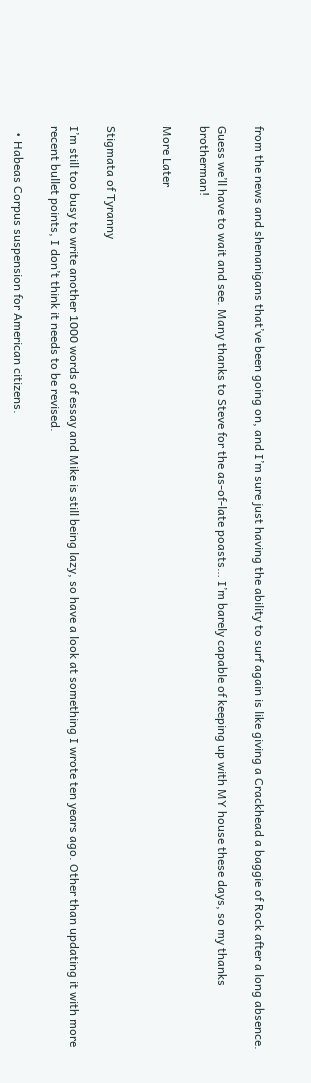from the news and shenanigans that’ve been going on, and I’m sure just having the ability to surf again is like giving a Crackhead a baggie of Rock after a long absence.

Guess we’ll have to wait and see. Many thanks to Steve for the as-of-late poasts… I’m barely capable of keeping up with MY house these days, so my thanks brotherman!

More Later


Stigmata of Tyranny

I’m still too busy to write another 1000 words of essay and Mike is still being lazy, so have a look at something I wrote ten years ago. Other than updating it with more recent bullet points, I don’t think it needs to be revised.

  • Habeas Corpus suspension for American citizens.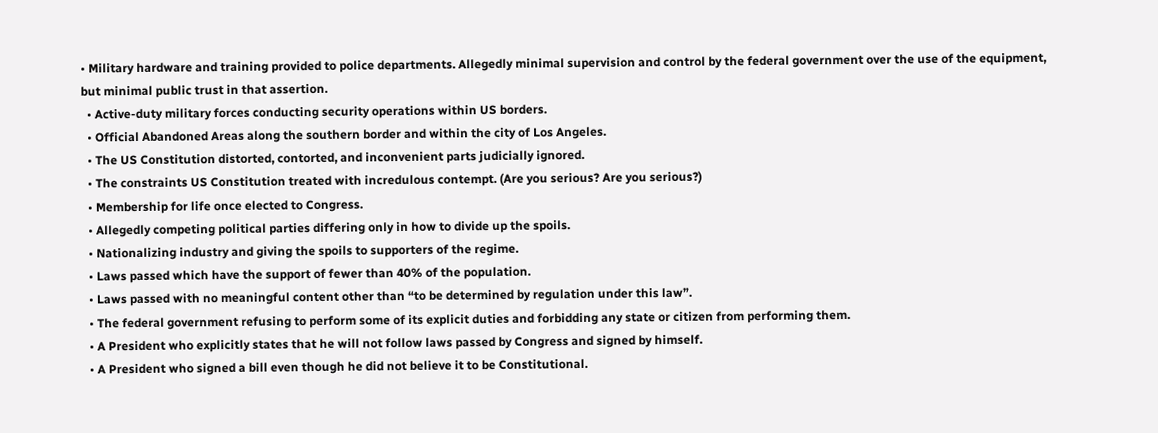• Military hardware and training provided to police departments. Allegedly minimal supervision and control by the federal government over the use of the equipment, but minimal public trust in that assertion.
  • Active-duty military forces conducting security operations within US borders.
  • Official Abandoned Areas along the southern border and within the city of Los Angeles.
  • The US Constitution distorted, contorted, and inconvenient parts judicially ignored.
  • The constraints US Constitution treated with incredulous contempt. (Are you serious? Are you serious?)
  • Membership for life once elected to Congress.
  • Allegedly competing political parties differing only in how to divide up the spoils.
  • Nationalizing industry and giving the spoils to supporters of the regime.
  • Laws passed which have the support of fewer than 40% of the population.
  • Laws passed with no meaningful content other than “to be determined by regulation under this law”.
  • The federal government refusing to perform some of its explicit duties and forbidding any state or citizen from performing them.
  • A President who explicitly states that he will not follow laws passed by Congress and signed by himself.
  • A President who signed a bill even though he did not believe it to be Constitutional.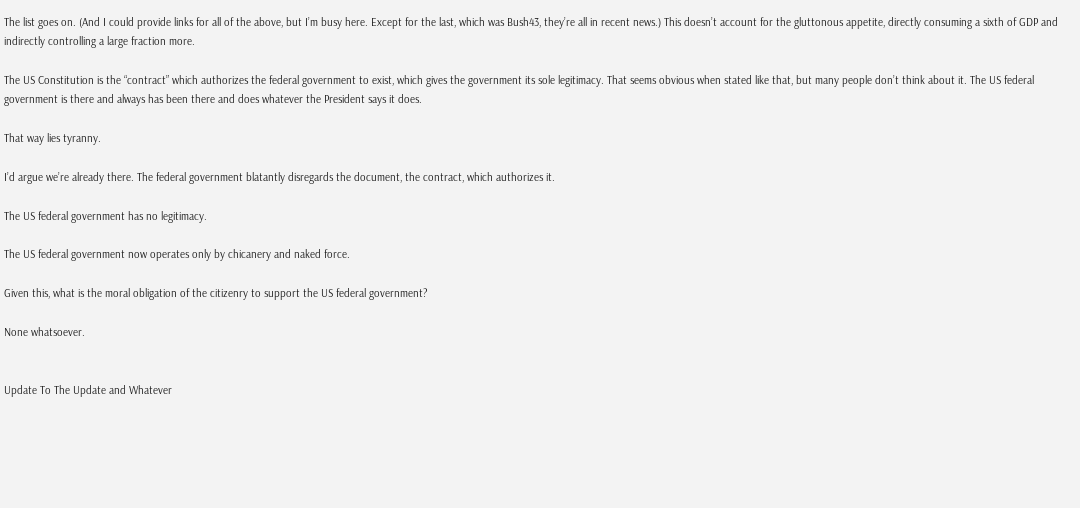The list goes on. (And I could provide links for all of the above, but I’m busy here. Except for the last, which was Bush43, they’re all in recent news.) This doesn’t account for the gluttonous appetite, directly consuming a sixth of GDP and indirectly controlling a large fraction more.

The US Constitution is the “contract” which authorizes the federal government to exist, which gives the government its sole legitimacy. That seems obvious when stated like that, but many people don’t think about it. The US federal government is there and always has been there and does whatever the President says it does.

That way lies tyranny.

I’d argue we’re already there. The federal government blatantly disregards the document, the contract, which authorizes it.

The US federal government has no legitimacy.

The US federal government now operates only by chicanery and naked force.

Given this, what is the moral obligation of the citizenry to support the US federal government?

None whatsoever.


Update To The Update and Whatever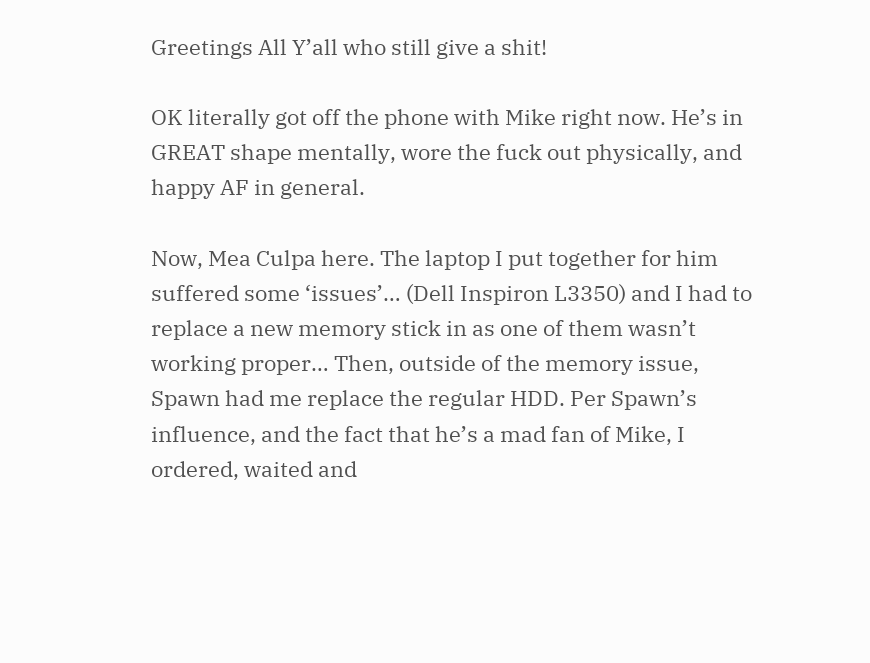Greetings All Y’all who still give a shit!

OK literally got off the phone with Mike right now. He’s in GREAT shape mentally, wore the fuck out physically, and happy AF in general.

Now, Mea Culpa here. The laptop I put together for him suffered some ‘issues’… (Dell Inspiron L3350) and I had to replace a new memory stick in as one of them wasn’t working proper… Then, outside of the memory issue, Spawn had me replace the regular HDD. Per Spawn’s influence, and the fact that he’s a mad fan of Mike, I ordered, waited and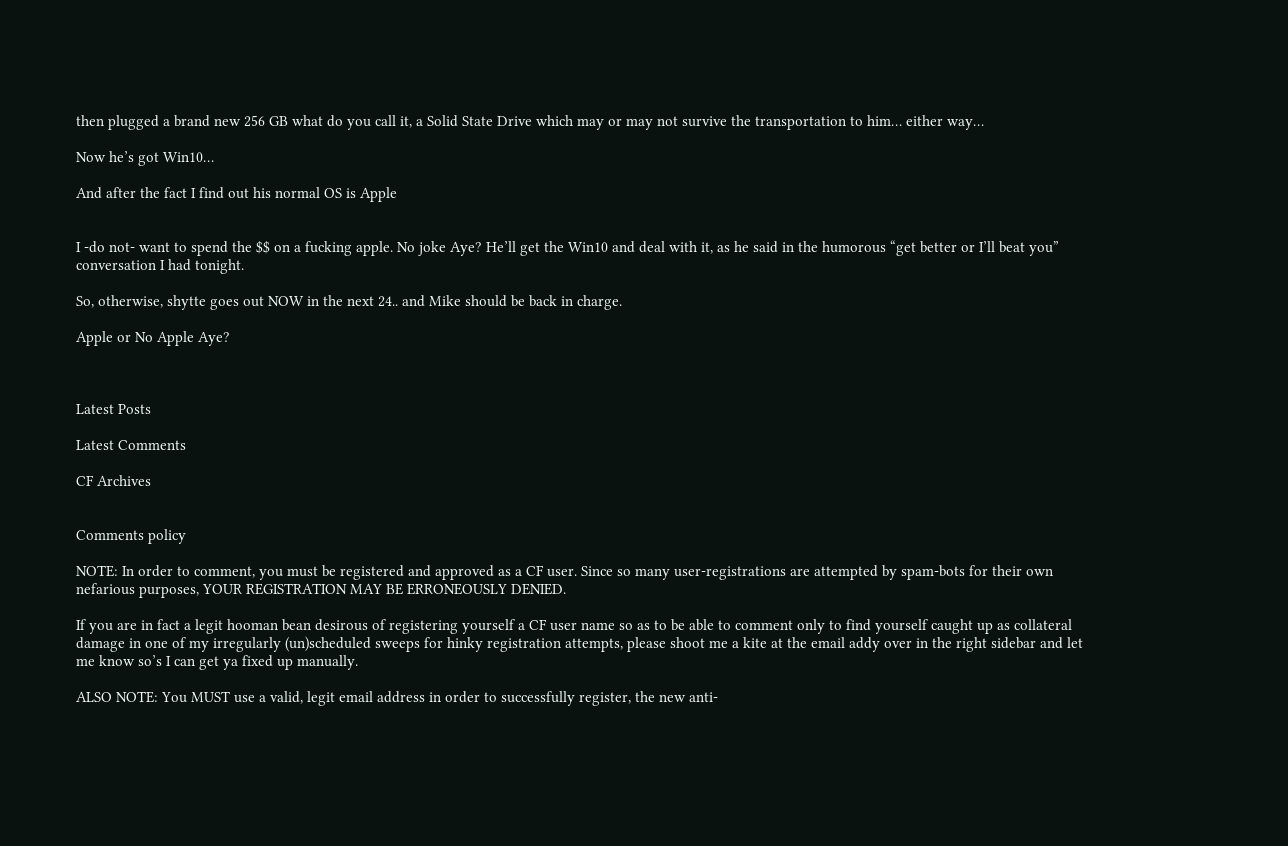then plugged a brand new 256 GB what do you call it, a Solid State Drive which may or may not survive the transportation to him… either way…

Now he’s got Win10…

And after the fact I find out his normal OS is Apple


I -do not- want to spend the $$ on a fucking apple. No joke Aye? He’ll get the Win10 and deal with it, as he said in the humorous “get better or I’ll beat you” conversation I had tonight.

So, otherwise, shytte goes out NOW in the next 24.. and Mike should be back in charge.

Apple or No Apple Aye?



Latest Posts

Latest Comments

CF Archives


Comments policy

NOTE: In order to comment, you must be registered and approved as a CF user. Since so many user-registrations are attempted by spam-bots for their own nefarious purposes, YOUR REGISTRATION MAY BE ERRONEOUSLY DENIED.

If you are in fact a legit hooman bean desirous of registering yourself a CF user name so as to be able to comment only to find yourself caught up as collateral damage in one of my irregularly (un)scheduled sweeps for hinky registration attempts, please shoot me a kite at the email addy over in the right sidebar and let me know so’s I can get ya fixed up manually.

ALSO NOTE: You MUST use a valid, legit email address in order to successfully register, the new anti-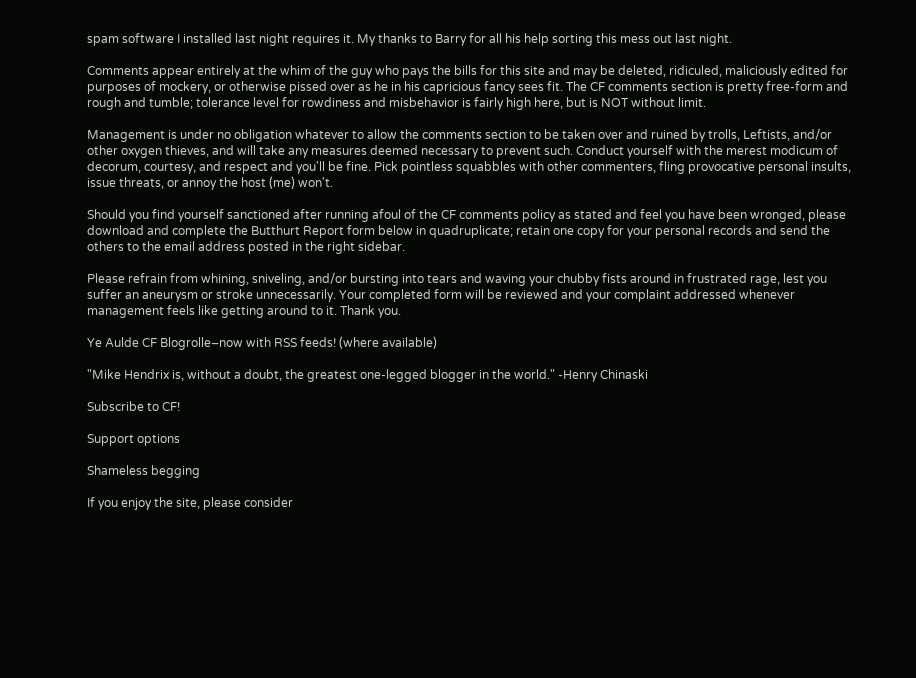spam software I installed last night requires it. My thanks to Barry for all his help sorting this mess out last night.

Comments appear entirely at the whim of the guy who pays the bills for this site and may be deleted, ridiculed, maliciously edited for purposes of mockery, or otherwise pissed over as he in his capricious fancy sees fit. The CF comments section is pretty free-form and rough and tumble; tolerance level for rowdiness and misbehavior is fairly high here, but is NOT without limit.

Management is under no obligation whatever to allow the comments section to be taken over and ruined by trolls, Leftists, and/or other oxygen thieves, and will take any measures deemed necessary to prevent such. Conduct yourself with the merest modicum of decorum, courtesy, and respect and you'll be fine. Pick pointless squabbles with other commenters, fling provocative personal insults, issue threats, or annoy the host (me) won't.

Should you find yourself sanctioned after running afoul of the CF comments policy as stated and feel you have been wronged, please download and complete the Butthurt Report form below in quadruplicate; retain one copy for your personal records and send the others to the email address posted in the right sidebar.

Please refrain from whining, sniveling, and/or bursting into tears and waving your chubby fists around in frustrated rage, lest you suffer an aneurysm or stroke unnecessarily. Your completed form will be reviewed and your complaint addressed whenever management feels like getting around to it. Thank you.

Ye Aulde CF Blogrolle–now with RSS feeds! (where available)

"Mike Hendrix is, without a doubt, the greatest one-legged blogger in the world." ‐Henry Chinaski

Subscribe to CF!

Support options

Shameless begging

If you enjoy the site, please consider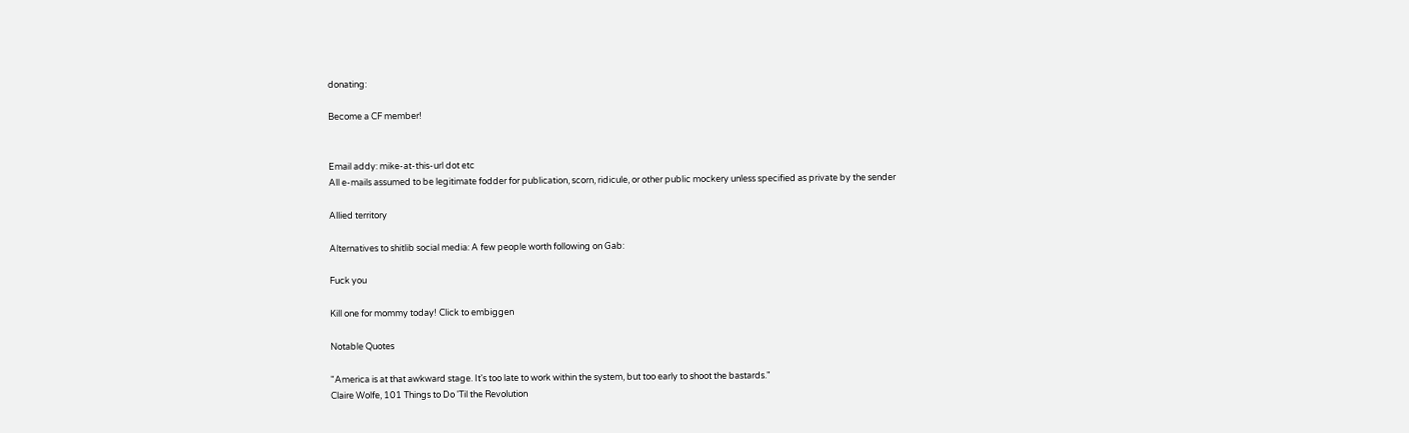donating:

Become a CF member!


Email addy: mike-at-this-url dot etc
All e-mails assumed to be legitimate fodder for publication, scorn, ridicule, or other public mockery unless specified as private by the sender

Allied territory

Alternatives to shitlib social media: A few people worth following on Gab:

Fuck you

Kill one for mommy today! Click to embiggen

Notable Quotes

"America is at that awkward stage. It's too late to work within the system, but too early to shoot the bastards."
Claire Wolfe, 101 Things to Do 'Til the Revolution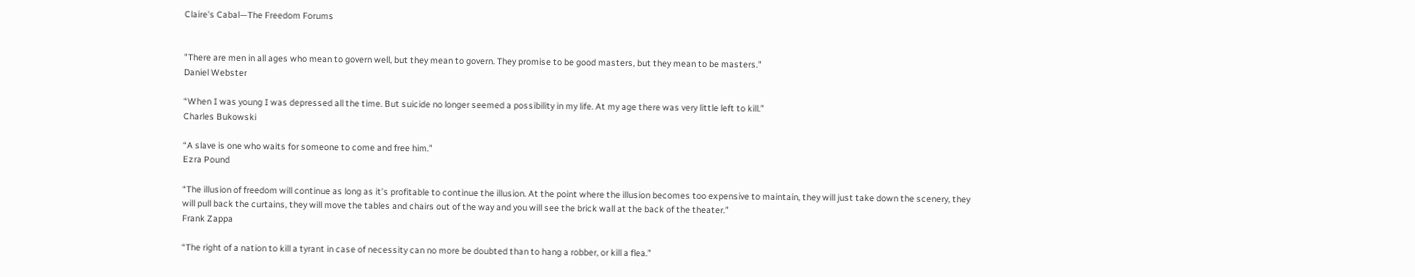Claire's Cabal—The Freedom Forums


"There are men in all ages who mean to govern well, but they mean to govern. They promise to be good masters, but they mean to be masters."
Daniel Webster

“When I was young I was depressed all the time. But suicide no longer seemed a possibility in my life. At my age there was very little left to kill.”
Charles Bukowski

“A slave is one who waits for someone to come and free him.”
Ezra Pound

“The illusion of freedom will continue as long as it’s profitable to continue the illusion. At the point where the illusion becomes too expensive to maintain, they will just take down the scenery, they will pull back the curtains, they will move the tables and chairs out of the way and you will see the brick wall at the back of the theater.”
Frank Zappa

“The right of a nation to kill a tyrant in case of necessity can no more be doubted than to hang a robber, or kill a flea.”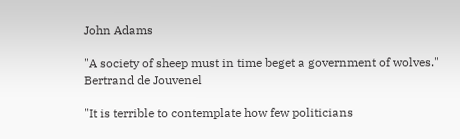John Adams

"A society of sheep must in time beget a government of wolves."
Bertrand de Jouvenel

"It is terrible to contemplate how few politicians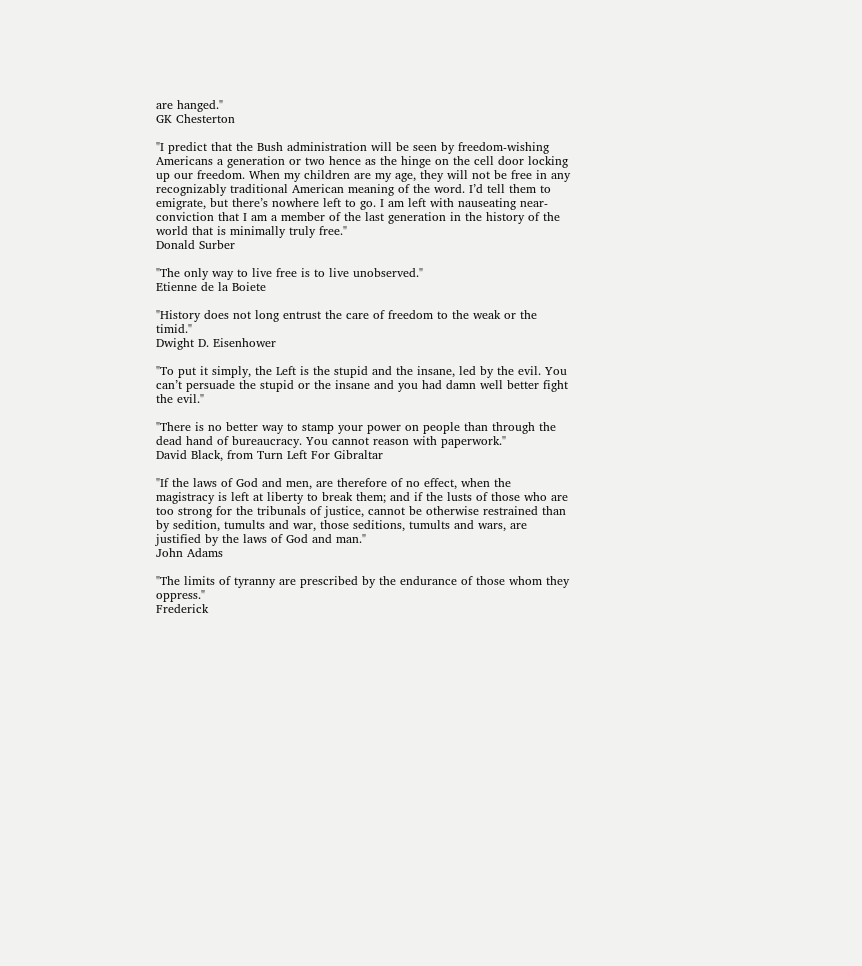are hanged."
GK Chesterton

"I predict that the Bush administration will be seen by freedom-wishing Americans a generation or two hence as the hinge on the cell door locking up our freedom. When my children are my age, they will not be free in any recognizably traditional American meaning of the word. I’d tell them to emigrate, but there’s nowhere left to go. I am left with nauseating near-conviction that I am a member of the last generation in the history of the world that is minimally truly free."
Donald Surber

"The only way to live free is to live unobserved."
Etienne de la Boiete

"History does not long entrust the care of freedom to the weak or the timid."
Dwight D. Eisenhower

"To put it simply, the Left is the stupid and the insane, led by the evil. You can’t persuade the stupid or the insane and you had damn well better fight the evil."

"There is no better way to stamp your power on people than through the dead hand of bureaucracy. You cannot reason with paperwork."
David Black, from Turn Left For Gibraltar

"If the laws of God and men, are therefore of no effect, when the magistracy is left at liberty to break them; and if the lusts of those who are too strong for the tribunals of justice, cannot be otherwise restrained than by sedition, tumults and war, those seditions, tumults and wars, are justified by the laws of God and man."
John Adams

"The limits of tyranny are prescribed by the endurance of those whom they oppress."
Frederick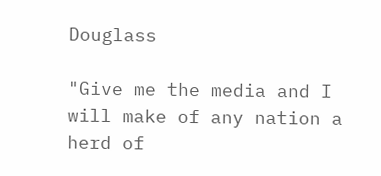Douglass

"Give me the media and I will make of any nation a herd of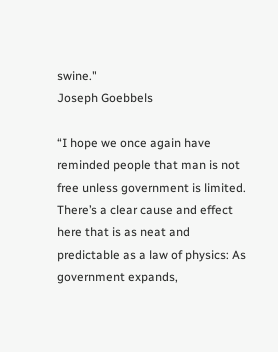swine."
Joseph Goebbels

“I hope we once again have reminded people that man is not free unless government is limited. There’s a clear cause and effect here that is as neat and predictable as a law of physics: As government expands,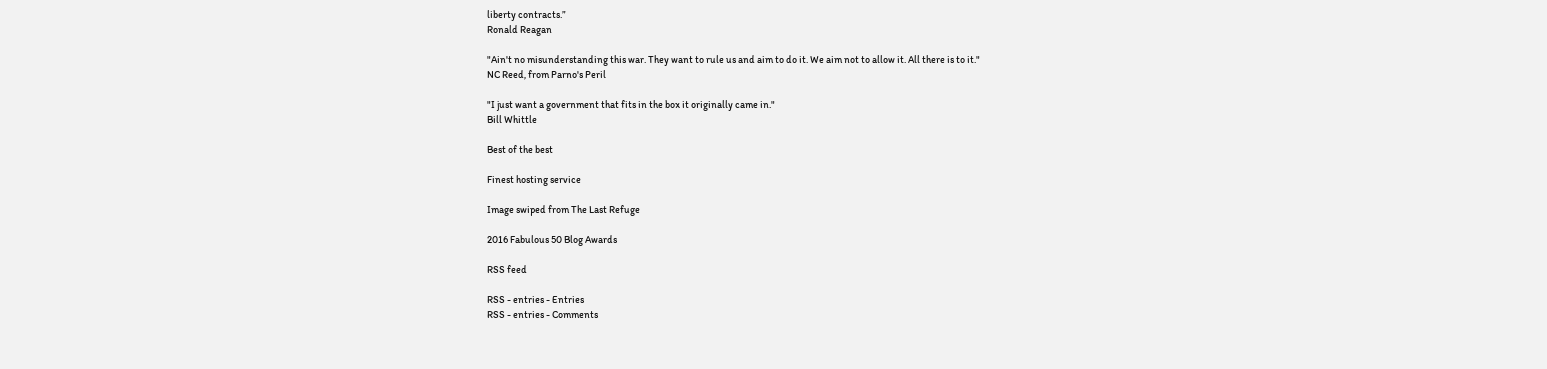liberty contracts.”
Ronald Reagan

"Ain't no misunderstanding this war. They want to rule us and aim to do it. We aim not to allow it. All there is to it."
NC Reed, from Parno's Peril

"I just want a government that fits in the box it originally came in."
Bill Whittle

Best of the best

Finest hosting service

Image swiped from The Last Refuge

2016 Fabulous 50 Blog Awards

RSS feed

RSS - entries - Entries
RSS - entries - Comments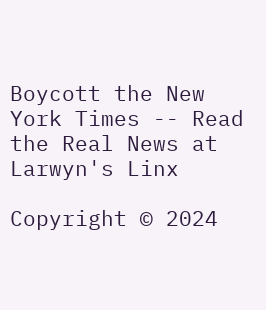Boycott the New York Times -- Read the Real News at Larwyn's Linx

Copyright © 2024